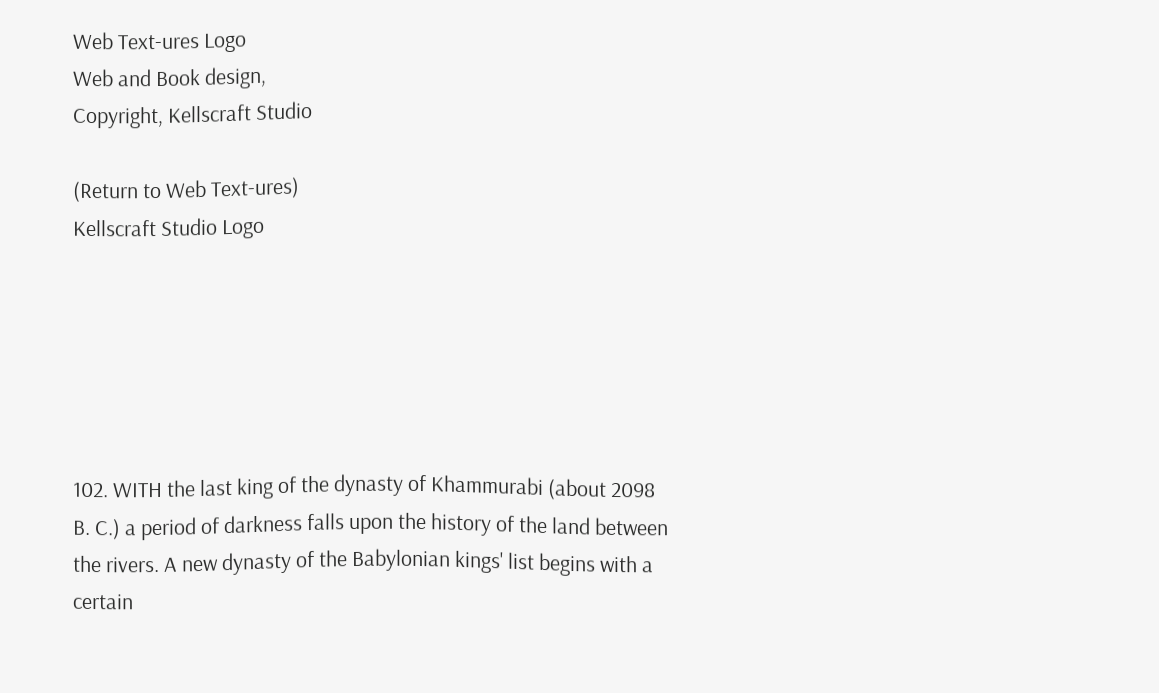Web Text-ures Logo
Web and Book design,
Copyright, Kellscraft Studio

(Return to Web Text-ures)
Kellscraft Studio Logo






102. WITH the last king of the dynasty of Khammurabi (about 2098 B. C.) a period of darkness falls upon the history of the land between the rivers. A new dynasty of the Babylonian kings' list begins with a certain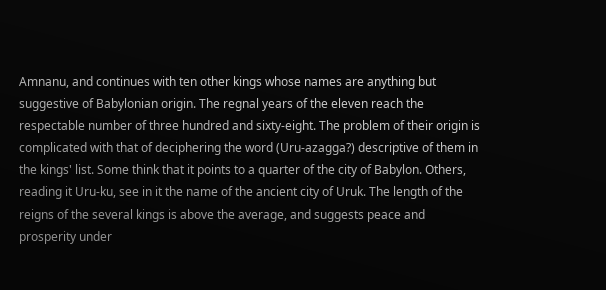Amnanu, and continues with ten other kings whose names are anything but suggestive of Babylonian origin. The regnal years of the eleven reach the respectable number of three hundred and sixty-eight. The problem of their origin is complicated with that of deciphering the word (Uru-azagga?) descriptive of them in the kings' list. Some think that it points to a quarter of the city of Babylon. Others, reading it Uru-ku, see in it the name of the ancient city of Uruk. The length of the reigns of the several kings is above the average, and suggests peace and prosperity under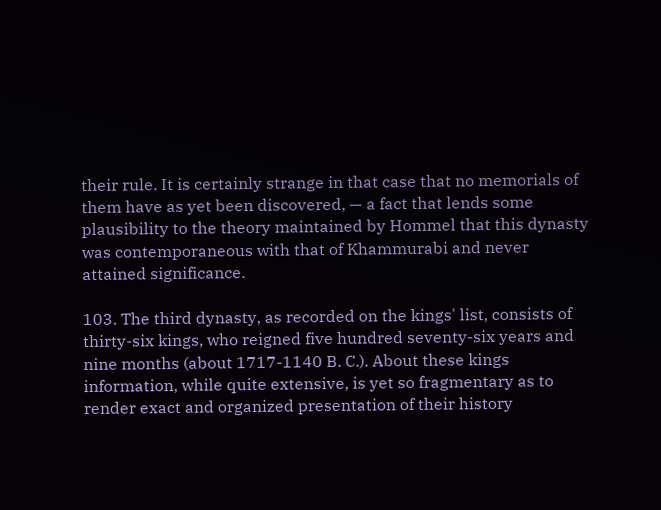their rule. It is certainly strange in that case that no memorials of them have as yet been discovered, — a fact that lends some plausibility to the theory maintained by Hommel that this dynasty was contemporaneous with that of Khammurabi and never attained significance.

103. The third dynasty, as recorded on the kings' list, consists of thirty-six kings, who reigned five hundred seventy-six years and nine months (about 1717-1140 B. C.). About these kings information, while quite extensive, is yet so fragmentary as to render exact and organized presentation of their history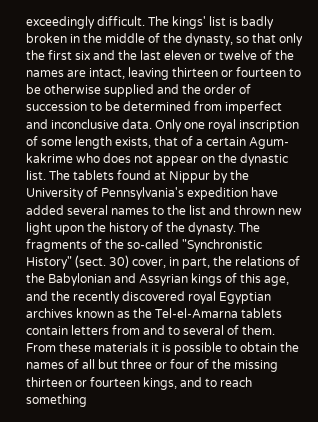exceedingly difficult. The kings' list is badly broken in the middle of the dynasty, so that only the first six and the last eleven or twelve of the names are intact, leaving thirteen or fourteen to be otherwise supplied and the order of succession to be determined from imperfect and inconclusive data. Only one royal inscription of some length exists, that of a certain Agum-kakrime who does not appear on the dynastic list. The tablets found at Nippur by the University of Pennsylvania's expedition have added several names to the list and thrown new light upon the history of the dynasty. The fragments of the so-called "Synchronistic History" (sect. 30) cover, in part, the relations of the Babylonian and Assyrian kings of this age, and the recently discovered royal Egyptian archives known as the Tel-el-Amarna tablets contain letters from and to several of them. From these materials it is possible to obtain the names of all but three or four of the missing thirteen or fourteen kings, and to reach something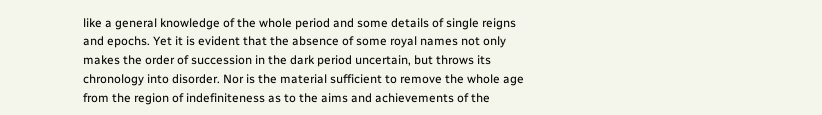like a general knowledge of the whole period and some details of single reigns and epochs. Yet it is evident that the absence of some royal names not only makes the order of succession in the dark period uncertain, but throws its chronology into disorder. Nor is the material sufficient to remove the whole age from the region of indefiniteness as to the aims and achievements of the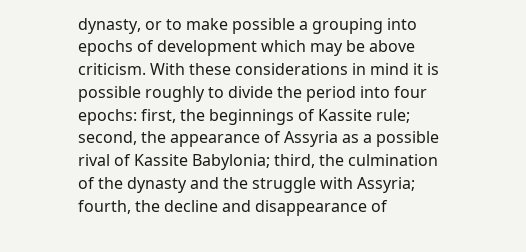dynasty, or to make possible a grouping into epochs of development which may be above criticism. With these considerations in mind it is possible roughly to divide the period into four epochs: first, the beginnings of Kassite rule; second, the appearance of Assyria as a possible rival of Kassite Babylonia; third, the culmination of the dynasty and the struggle with Assyria; fourth, the decline and disappearance of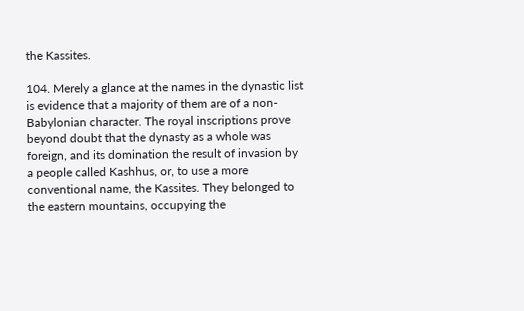the Kassites.

104. Merely a glance at the names in the dynastic list is evidence that a majority of them are of a non-Babylonian character. The royal inscriptions prove beyond doubt that the dynasty as a whole was foreign, and its domination the result of invasion by a people called Kashhus, or, to use a more conventional name, the Kassites. They belonged to the eastern mountains, occupying the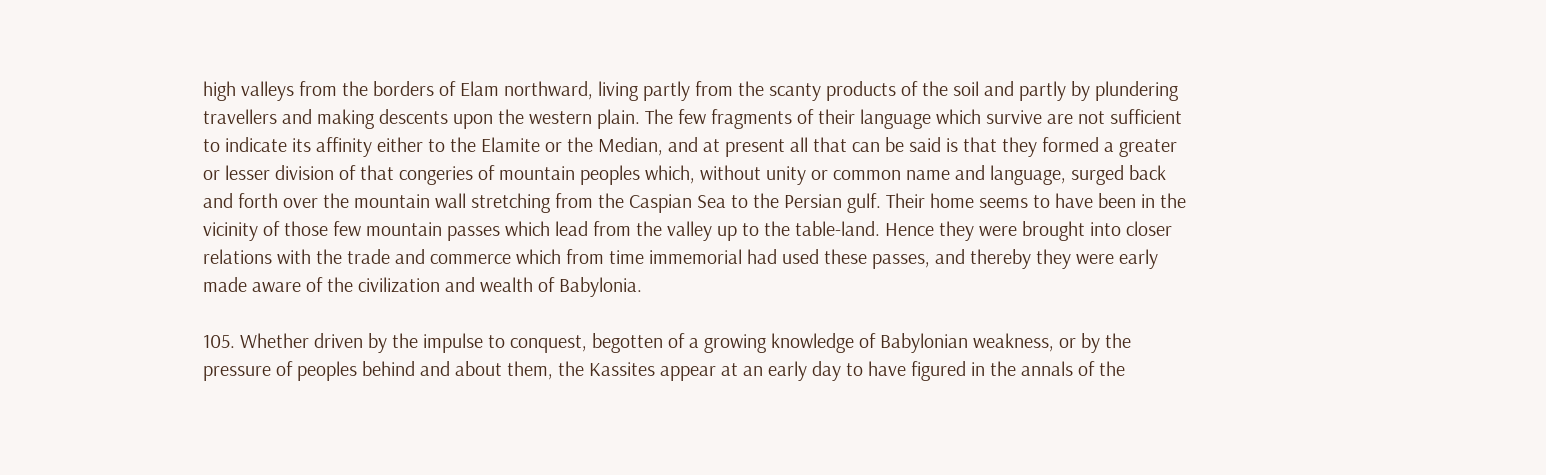high valleys from the borders of Elam northward, living partly from the scanty products of the soil and partly by plundering travellers and making descents upon the western plain. The few fragments of their language which survive are not sufficient to indicate its affinity either to the Elamite or the Median, and at present all that can be said is that they formed a greater or lesser division of that congeries of mountain peoples which, without unity or common name and language, surged back and forth over the mountain wall stretching from the Caspian Sea to the Persian gulf. Their home seems to have been in the vicinity of those few mountain passes which lead from the valley up to the table-land. Hence they were brought into closer relations with the trade and commerce which from time immemorial had used these passes, and thereby they were early made aware of the civilization and wealth of Babylonia.

105. Whether driven by the impulse to conquest, begotten of a growing knowledge of Babylonian weakness, or by the pressure of peoples behind and about them, the Kassites appear at an early day to have figured in the annals of the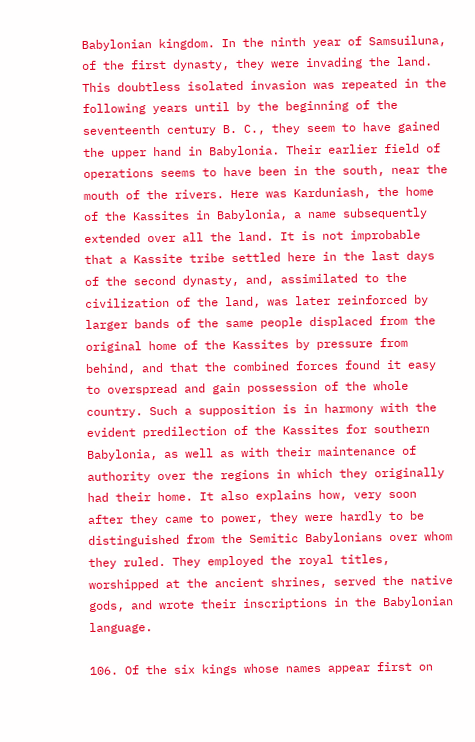Babylonian kingdom. In the ninth year of Samsuiluna, of the first dynasty, they were invading the land. This doubtless isolated invasion was repeated in the following years until by the beginning of the seventeenth century B. C., they seem to have gained the upper hand in Babylonia. Their earlier field of operations seems to have been in the south, near the mouth of the rivers. Here was Karduniash, the home of the Kassites in Babylonia, a name subsequently extended over all the land. It is not improbable that a Kassite tribe settled here in the last days of the second dynasty, and, assimilated to the civilization of the land, was later reinforced by larger bands of the same people displaced from the original home of the Kassites by pressure from behind, and that the combined forces found it easy to overspread and gain possession of the whole country. Such a supposition is in harmony with the evident predilection of the Kassites for southern Babylonia, as well as with their maintenance of authority over the regions in which they originally had their home. It also explains how, very soon after they came to power, they were hardly to be distinguished from the Semitic Babylonians over whom they ruled. They employed the royal titles, worshipped at the ancient shrines, served the native gods, and wrote their inscriptions in the Babylonian language.

106. Of the six kings whose names appear first on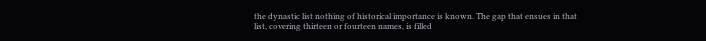the dynastic list nothing of historical importance is known. The gap that ensues in that list, covering thirteen or fourteen names, is filled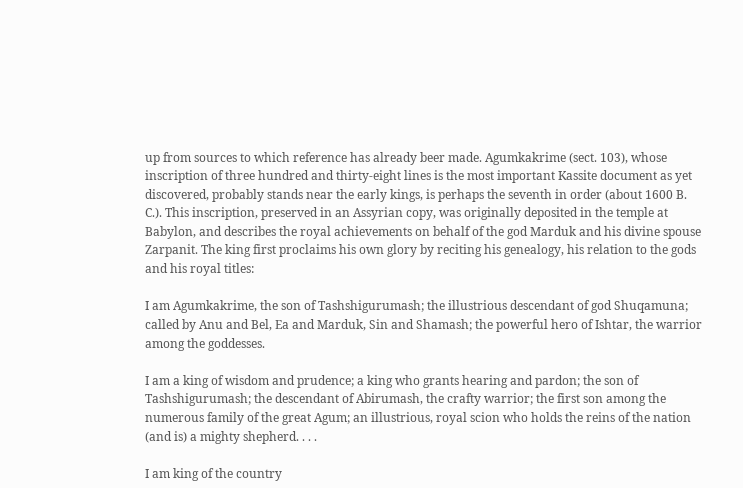up from sources to which reference has already beer made. Agumkakrime (sect. 103), whose inscription of three hundred and thirty-eight lines is the most important Kassite document as yet discovered, probably stands near the early kings, is perhaps the seventh in order (about 1600 B. C.). This inscription, preserved in an Assyrian copy, was originally deposited in the temple at Babylon, and describes the royal achievements on behalf of the god Marduk and his divine spouse Zarpanit. The king first proclaims his own glory by reciting his genealogy, his relation to the gods and his royal titles:

I am Agumkakrime, the son of Tashshigurumash; the illustrious descendant of god Shuqamuna; called by Anu and Bel, Ea and Marduk, Sin and Shamash; the powerful hero of Ishtar, the warrior among the goddesses.

I am a king of wisdom and prudence; a king who grants hearing and pardon; the son of Tashshigurumash; the descendant of Abirumash, the crafty warrior; the first son among the numerous family of the great Agum; an illustrious, royal scion who holds the reins of the nation (and is) a mighty shepherd. . . .

I am king of the country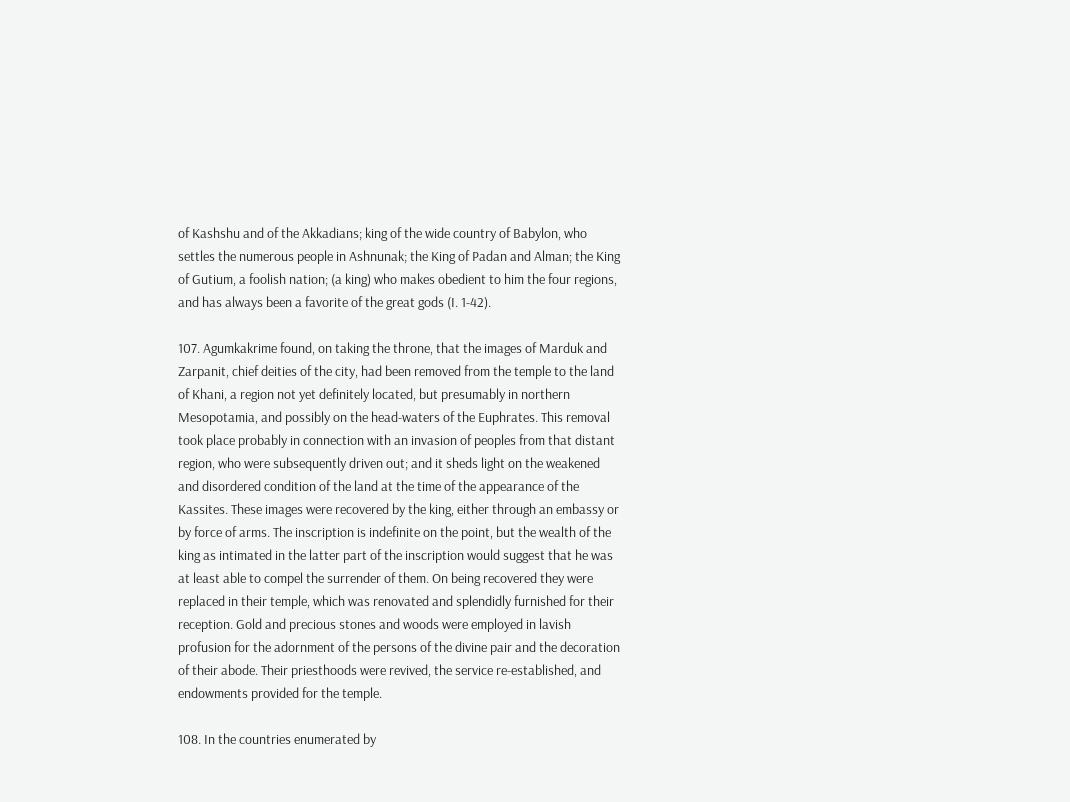of Kashshu and of the Akkadians; king of the wide country of Babylon, who settles the numerous people in Ashnunak; the King of Padan and Alman; the King of Gutium, a foolish nation; (a king) who makes obedient to him the four regions, and has always been a favorite of the great gods (I. 1-42).

107. Agumkakrime found, on taking the throne, that the images of Marduk and Zarpanit, chief deities of the city, had been removed from the temple to the land of Khani, a region not yet definitely located, but presumably in northern Mesopotamia, and possibly on the head-waters of the Euphrates. This removal took place probably in connection with an invasion of peoples from that distant region, who were subsequently driven out; and it sheds light on the weakened and disordered condition of the land at the time of the appearance of the Kassites. These images were recovered by the king, either through an embassy or by force of arms. The inscription is indefinite on the point, but the wealth of the king as intimated in the latter part of the inscription would suggest that he was at least able to compel the surrender of them. On being recovered they were replaced in their temple, which was renovated and splendidly furnished for their reception. Gold and precious stones and woods were employed in lavish profusion for the adornment of the persons of the divine pair and the decoration of their abode. Their priesthoods were revived, the service re-established, and endowments provided for the temple.

108. In the countries enumerated by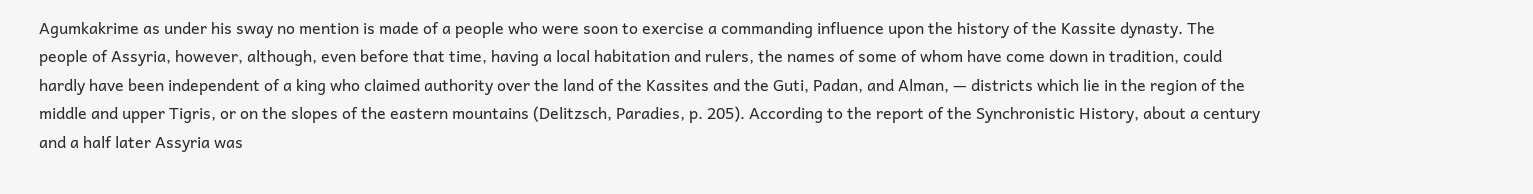Agumkakrime as under his sway no mention is made of a people who were soon to exercise a commanding influence upon the history of the Kassite dynasty. The people of Assyria, however, although, even before that time, having a local habitation and rulers, the names of some of whom have come down in tradition, could hardly have been independent of a king who claimed authority over the land of the Kassites and the Guti, Padan, and Alman, — districts which lie in the region of the middle and upper Tigris, or on the slopes of the eastern mountains (Delitzsch, Paradies, p. 205). According to the report of the Synchronistic History, about a century and a half later Assyria was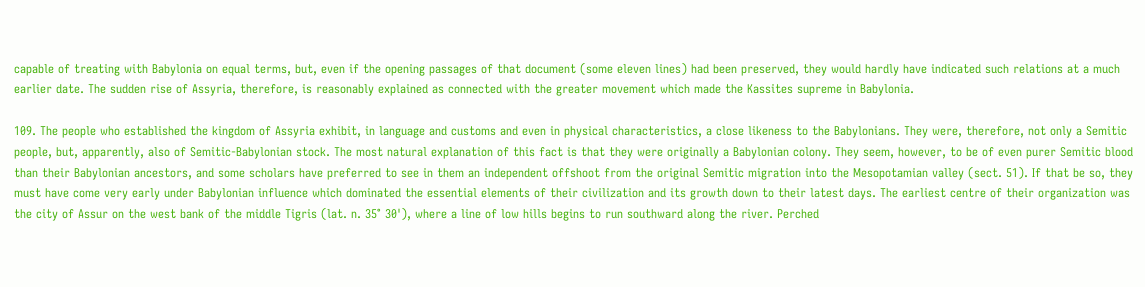capable of treating with Babylonia on equal terms, but, even if the opening passages of that document (some eleven lines) had been preserved, they would hardly have indicated such relations at a much earlier date. The sudden rise of Assyria, therefore, is reasonably explained as connected with the greater movement which made the Kassites supreme in Babylonia.

109. The people who established the kingdom of Assyria exhibit, in language and customs and even in physical characteristics, a close likeness to the Babylonians. They were, therefore, not only a Semitic people, but, apparently, also of Semitic-Babylonian stock. The most natural explanation of this fact is that they were originally a Babylonian colony. They seem, however, to be of even purer Semitic blood than their Babylonian ancestors, and some scholars have preferred to see in them an independent offshoot from the original Semitic migration into the Mesopotamian valley (sect. 51). If that be so, they must have come very early under Babylonian influence which dominated the essential elements of their civilization and its growth down to their latest days. The earliest centre of their organization was the city of Assur on the west bank of the middle Tigris (lat. n. 35° 30'), where a line of low hills begins to run southward along the river. Perched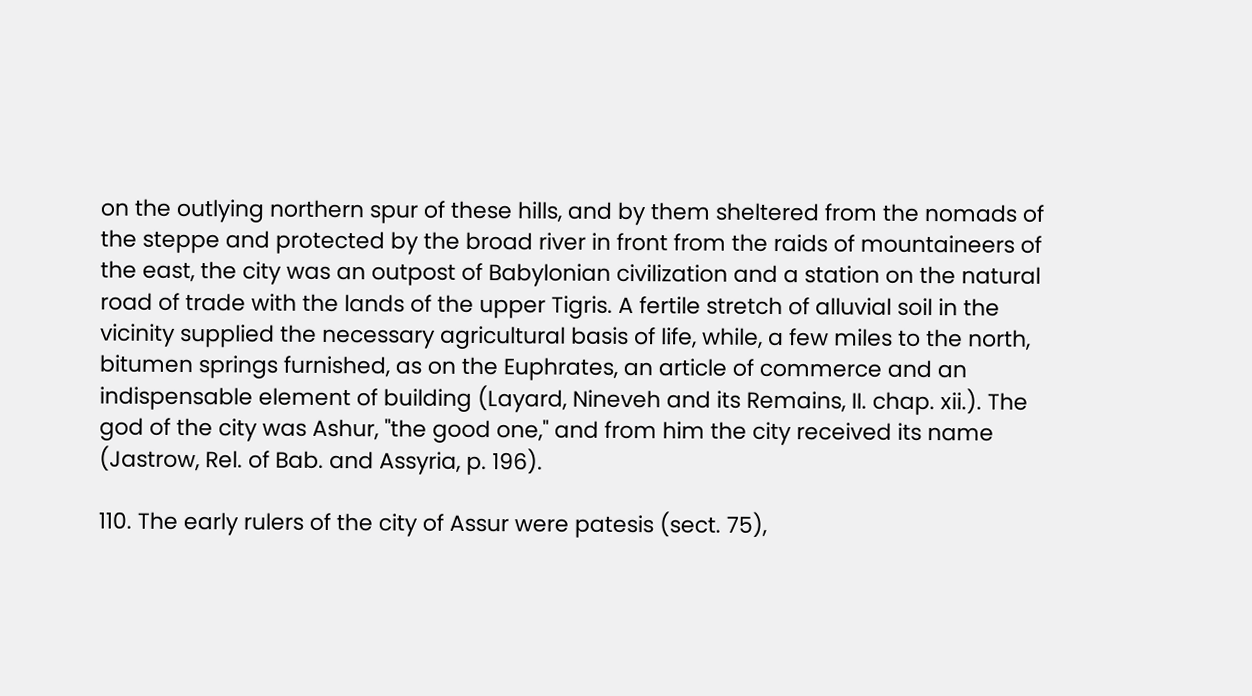on the outlying northern spur of these hills, and by them sheltered from the nomads of the steppe and protected by the broad river in front from the raids of mountaineers of the east, the city was an outpost of Babylonian civilization and a station on the natural road of trade with the lands of the upper Tigris. A fertile stretch of alluvial soil in the vicinity supplied the necessary agricultural basis of life, while, a few miles to the north, bitumen springs furnished, as on the Euphrates, an article of commerce and an indispensable element of building (Layard, Nineveh and its Remains, II. chap. xii.). The god of the city was Ashur, "the good one," and from him the city received its name (Jastrow, Rel. of Bab. and Assyria, p. 196).

110. The early rulers of the city of Assur were patesis (sect. 75),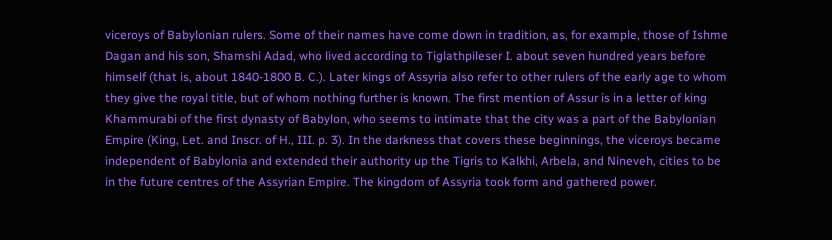viceroys of Babylonian rulers. Some of their names have come down in tradition, as, for example, those of Ishme Dagan and his son, Shamshi Adad, who lived according to Tiglathpileser I. about seven hundred years before himself (that is, about 1840-1800 B. C.). Later kings of Assyria also refer to other rulers of the early age to whom they give the royal title, but of whom nothing further is known. The first mention of Assur is in a letter of king Khammurabi of the first dynasty of Babylon, who seems to intimate that the city was a part of the Babylonian Empire (King, Let. and Inscr. of H., III. p. 3). In the darkness that covers these beginnings, the viceroys became independent of Babylonia and extended their authority up the Tigris to Kalkhi, Arbela, and Nineveh, cities to be in the future centres of the Assyrian Empire. The kingdom of Assyria took form and gathered power.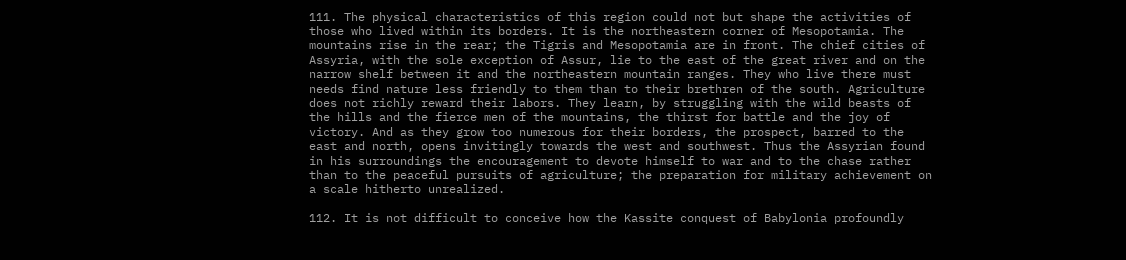111. The physical characteristics of this region could not but shape the activities of those who lived within its borders. It is the northeastern corner of Mesopotamia. The mountains rise in the rear; the Tigris and Mesopotamia are in front. The chief cities of Assyria, with the sole exception of Assur, lie to the east of the great river and on the narrow shelf between it and the northeastern mountain ranges. They who live there must needs find nature less friendly to them than to their brethren of the south. Agriculture does not richly reward their labors. They learn, by struggling with the wild beasts of the hills and the fierce men of the mountains, the thirst for battle and the joy of victory. And as they grow too numerous for their borders, the prospect, barred to the east and north, opens invitingly towards the west and southwest. Thus the Assyrian found in his surroundings the encouragement to devote himself to war and to the chase rather than to the peaceful pursuits of agriculture; the preparation for military achievement on a scale hitherto unrealized.

112. It is not difficult to conceive how the Kassite conquest of Babylonia profoundly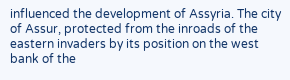influenced the development of Assyria. The city of Assur, protected from the inroads of the eastern invaders by its position on the west bank of the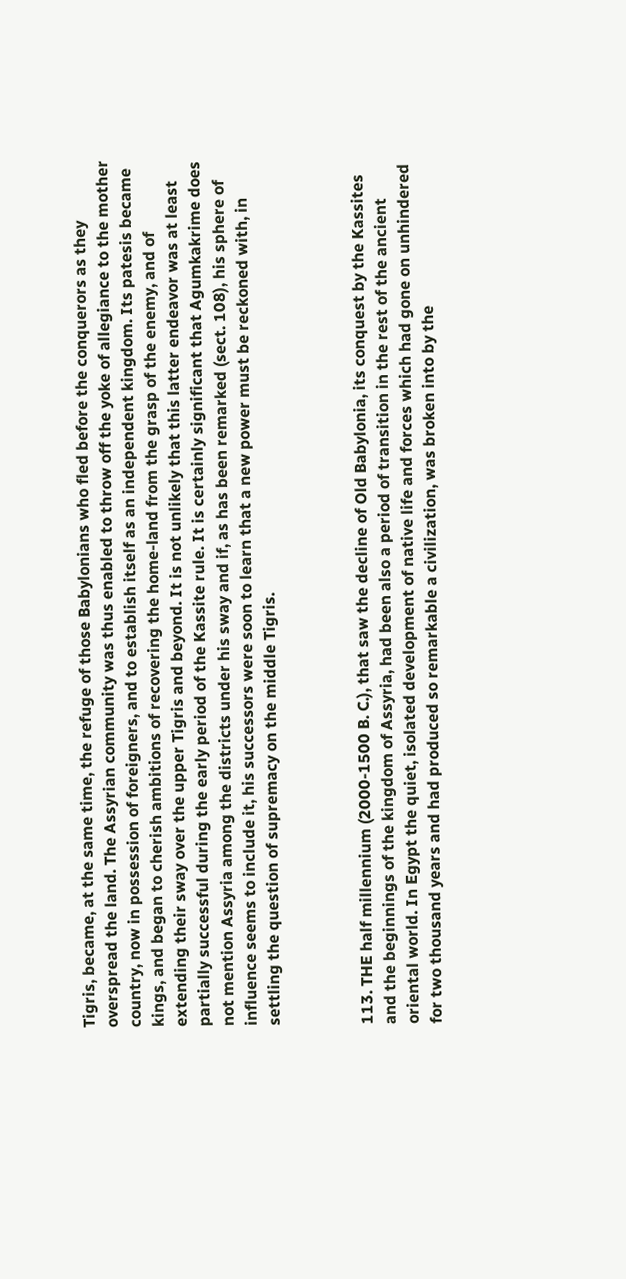Tigris, became, at the same time, the refuge of those Babylonians who fled before the conquerors as they overspread the land. The Assyrian community was thus enabled to throw off the yoke of allegiance to the mother country, now in possession of foreigners, and to establish itself as an independent kingdom. Its patesis became kings, and began to cherish ambitions of recovering the home-land from the grasp of the enemy, and of extending their sway over the upper Tigris and beyond. It is not unlikely that this latter endeavor was at least partially successful during the early period of the Kassite rule. It is certainly significant that Agumkakrime does not mention Assyria among the districts under his sway and if, as has been remarked (sect. 108), his sphere of influence seems to include it, his successors were soon to learn that a new power must be reckoned with, in settling the question of supremacy on the middle Tigris.



113. THE half millennium (2000-1500 B. C.), that saw the decline of Old Babylonia, its conquest by the Kassites and the beginnings of the kingdom of Assyria, had been also a period of transition in the rest of the ancient oriental world. In Egypt the quiet, isolated development of native life and forces which had gone on unhindered for two thousand years and had produced so remarkable a civilization, was broken into by the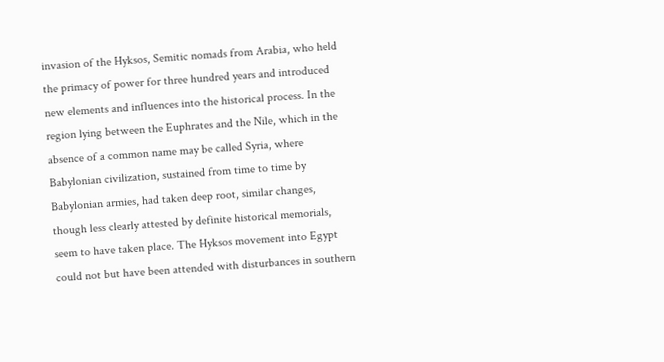invasion of the Hyksos, Semitic nomads from Arabia, who held the primacy of power for three hundred years and introduced new elements and influences into the historical process. In the region lying between the Euphrates and the Nile, which in the absence of a common name may be called Syria, where Babylonian civilization, sustained from time to time by Babylonian armies, had taken deep root, similar changes, though less clearly attested by definite historical memorials, seem to have taken place. The Hyksos movement into Egypt could not but have been attended with disturbances in southern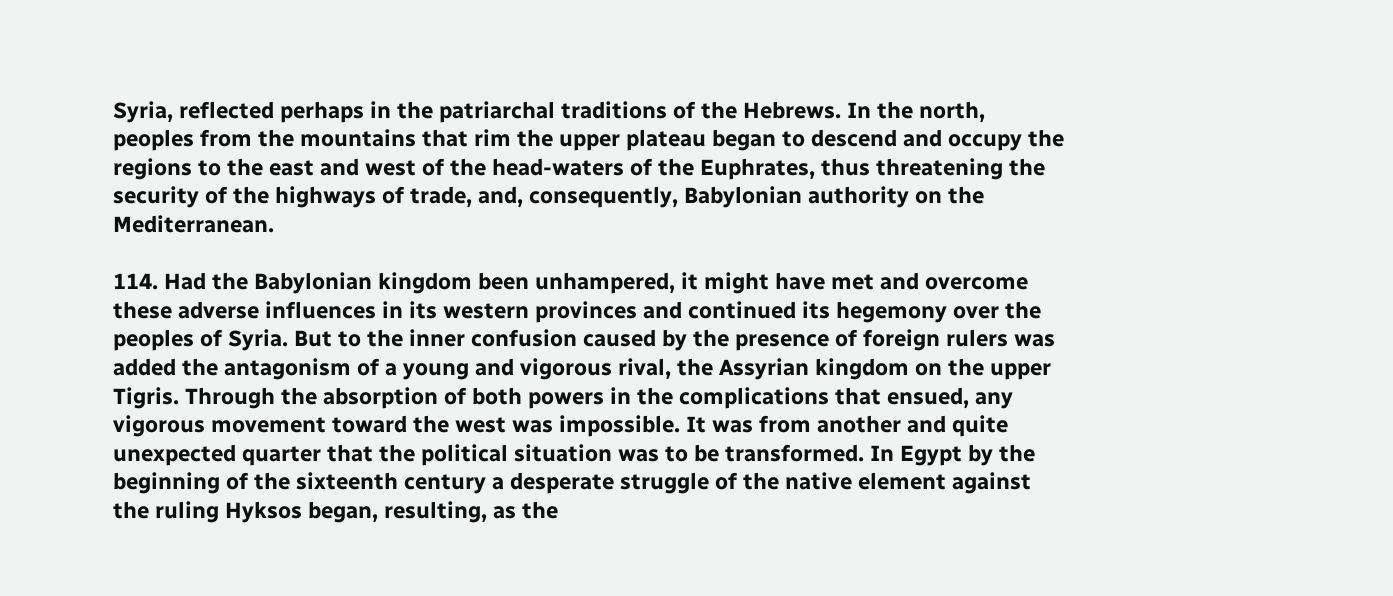Syria, reflected perhaps in the patriarchal traditions of the Hebrews. In the north, peoples from the mountains that rim the upper plateau began to descend and occupy the regions to the east and west of the head-waters of the Euphrates, thus threatening the security of the highways of trade, and, consequently, Babylonian authority on the Mediterranean.

114. Had the Babylonian kingdom been unhampered, it might have met and overcome these adverse influences in its western provinces and continued its hegemony over the peoples of Syria. But to the inner confusion caused by the presence of foreign rulers was added the antagonism of a young and vigorous rival, the Assyrian kingdom on the upper Tigris. Through the absorption of both powers in the complications that ensued, any vigorous movement toward the west was impossible. It was from another and quite unexpected quarter that the political situation was to be transformed. In Egypt by the beginning of the sixteenth century a desperate struggle of the native element against the ruling Hyksos began, resulting, as the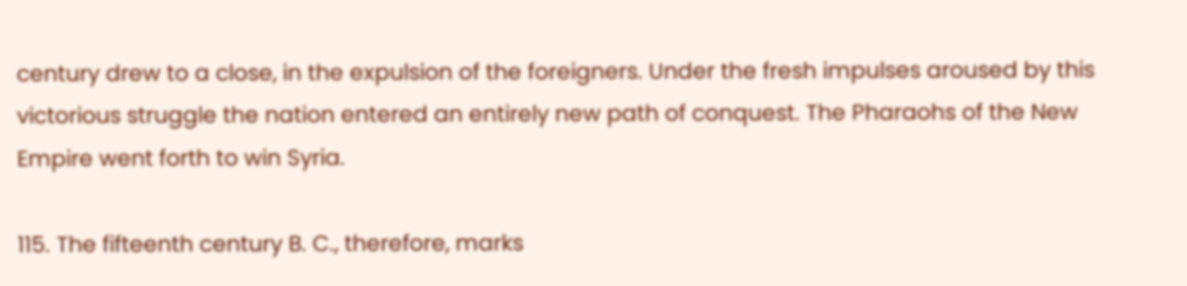century drew to a close, in the expulsion of the foreigners. Under the fresh impulses aroused by this victorious struggle the nation entered an entirely new path of conquest. The Pharaohs of the New Empire went forth to win Syria.

115. The fifteenth century B. C., therefore, marks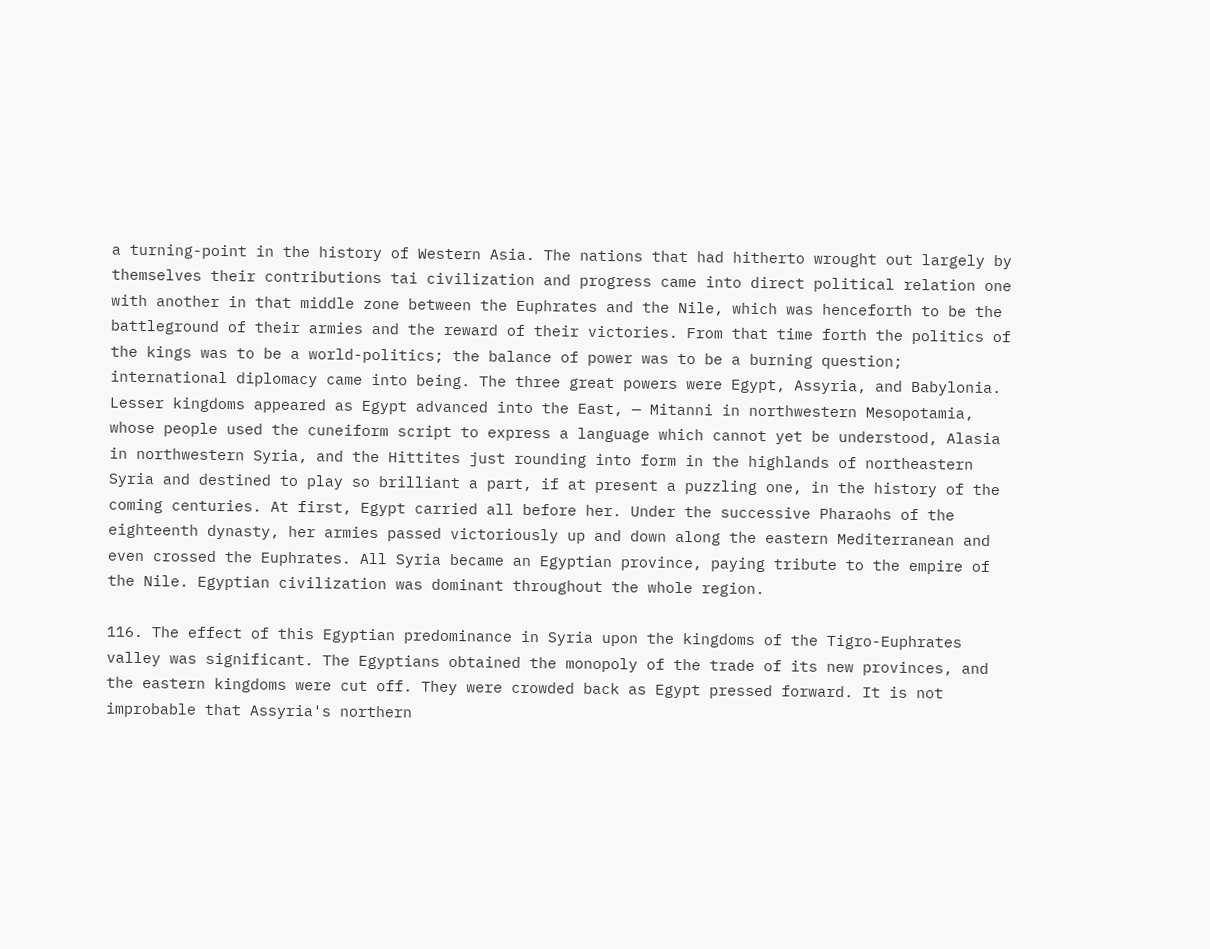a turning-point in the history of Western Asia. The nations that had hitherto wrought out largely by themselves their contributions tai civilization and progress came into direct political relation one with another in that middle zone between the Euphrates and the Nile, which was henceforth to be the battleground of their armies and the reward of their victories. From that time forth the politics of the kings was to be a world-politics; the balance of power was to be a burning question; international diplomacy came into being. The three great powers were Egypt, Assyria, and Babylonia. Lesser kingdoms appeared as Egypt advanced into the East, — Mitanni in northwestern Mesopotamia, whose people used the cuneiform script to express a language which cannot yet be understood, Alasia in northwestern Syria, and the Hittites just rounding into form in the highlands of northeastern Syria and destined to play so brilliant a part, if at present a puzzling one, in the history of the coming centuries. At first, Egypt carried all before her. Under the successive Pharaohs of the eighteenth dynasty, her armies passed victoriously up and down along the eastern Mediterranean and even crossed the Euphrates. All Syria became an Egyptian province, paying tribute to the empire of the Nile. Egyptian civilization was dominant throughout the whole region.

116. The effect of this Egyptian predominance in Syria upon the kingdoms of the Tigro-Euphrates valley was significant. The Egyptians obtained the monopoly of the trade of its new provinces, and the eastern kingdoms were cut off. They were crowded back as Egypt pressed forward. It is not improbable that Assyria's northern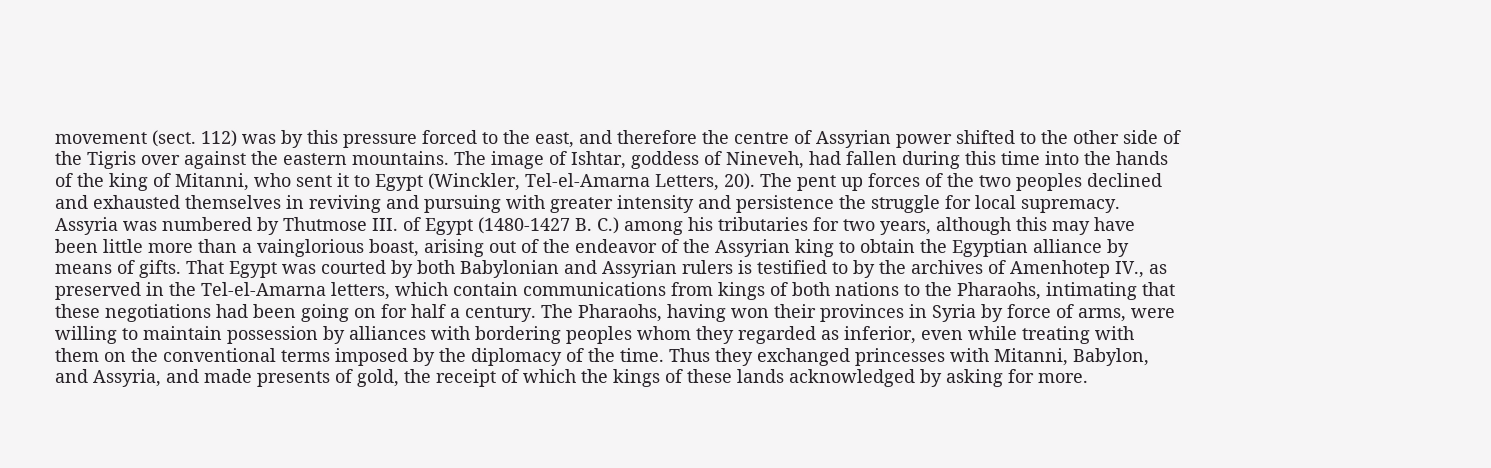movement (sect. 112) was by this pressure forced to the east, and therefore the centre of Assyrian power shifted to the other side of the Tigris over against the eastern mountains. The image of Ishtar, goddess of Nineveh, had fallen during this time into the hands of the king of Mitanni, who sent it to Egypt (Winckler, Tel-el-Amarna Letters, 20). The pent up forces of the two peoples declined and exhausted themselves in reviving and pursuing with greater intensity and persistence the struggle for local supremacy. Assyria was numbered by Thutmose III. of Egypt (1480-1427 B. C.) among his tributaries for two years, although this may have been little more than a vainglorious boast, arising out of the endeavor of the Assyrian king to obtain the Egyptian alliance by means of gifts. That Egypt was courted by both Babylonian and Assyrian rulers is testified to by the archives of Amenhotep IV., as preserved in the Tel-el-Amarna letters, which contain communications from kings of both nations to the Pharaohs, intimating that these negotiations had been going on for half a century. The Pharaohs, having won their provinces in Syria by force of arms, were willing to maintain possession by alliances with bordering peoples whom they regarded as inferior, even while treating with them on the conventional terms imposed by the diplomacy of the time. Thus they exchanged princesses with Mitanni, Babylon, and Assyria, and made presents of gold, the receipt of which the kings of these lands acknowledged by asking for more.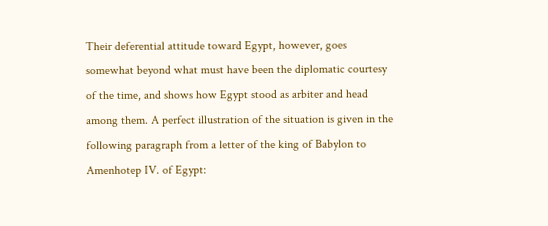Their deferential attitude toward Egypt, however, goes somewhat beyond what must have been the diplomatic courtesy of the time, and shows how Egypt stood as arbiter and head among them. A perfect illustration of the situation is given in the following paragraph from a letter of the king of Babylon to Amenhotep IV. of Egypt: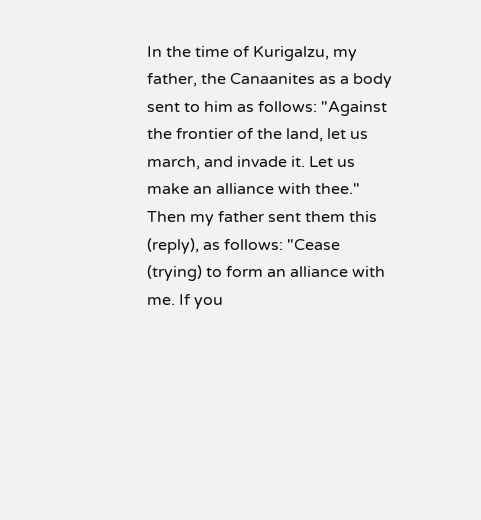In the time of Kurigalzu, my father, the Canaanites as a body sent to him as follows: "Against the frontier of the land, let us march, and invade it. Let us make an alliance with thee." Then my father sent them this (reply), as follows: "Cease (trying) to form an alliance with me. If you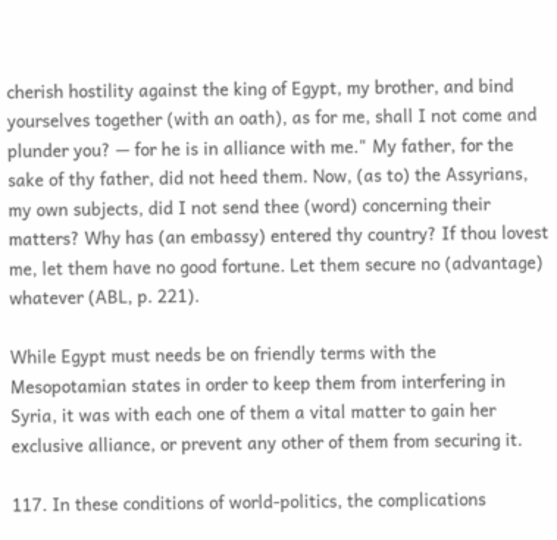cherish hostility against the king of Egypt, my brother, and bind yourselves together (with an oath), as for me, shall I not come and plunder you? — for he is in alliance with me." My father, for the sake of thy father, did not heed them. Now, (as to) the Assyrians, my own subjects, did I not send thee (word) concerning their matters? Why has (an embassy) entered thy country? If thou lovest me, let them have no good fortune. Let them secure no (advantage) whatever (ABL, p. 221).

While Egypt must needs be on friendly terms with the Mesopotamian states in order to keep them from interfering in Syria, it was with each one of them a vital matter to gain her exclusive alliance, or prevent any other of them from securing it.

117. In these conditions of world-politics, the complications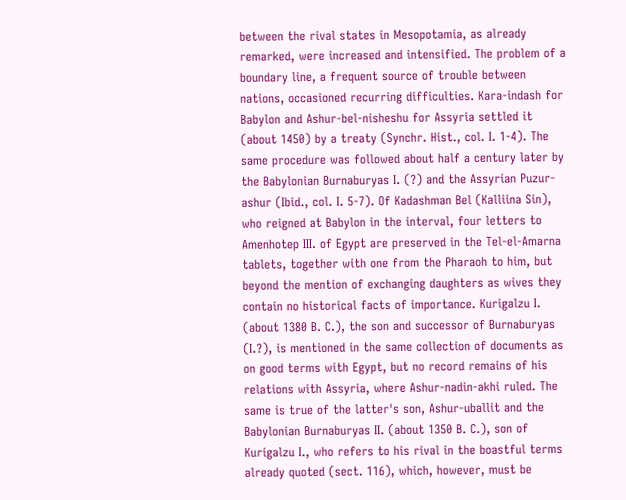between the rival states in Mesopotamia, as already remarked, were increased and intensified. The problem of a boundary line, a frequent source of trouble between nations, occasioned recurring difficulties. Kara-indash for Babylon and Ashur-bel-nisheshu for Assyria settled it (about 1450) by a treaty (Synchr. Hist., col. I. 1-4). The same procedure was followed about half a century later by the Babylonian Burnaburyas I. (?) and the Assyrian Puzur-ashur (Ibid., col. I. 5-7). Of Kadashman Bel (Kalliina Sin), who reigned at Babylon in the interval, four letters to Amenhotep III. of Egypt are preserved in the Tel-el-Amarna tablets, together with one from the Pharaoh to him, but beyond the mention of exchanging daughters as wives they contain no historical facts of importance. Kurigalzu I. (about 1380 B. C.), the son and successor of Burnaburyas (I.?), is mentioned in the same collection of documents as on good terms with Egypt, but no record remains of his relations with Assyria, where Ashur-nadin-akhi ruled. The same is true of the latter's son, Ashur-uballit and the Babylonian Burnaburyas II. (about 1350 B. C.), son of Kurigalzu I., who refers to his rival in the boastful terms already quoted (sect. 116), which, however, must be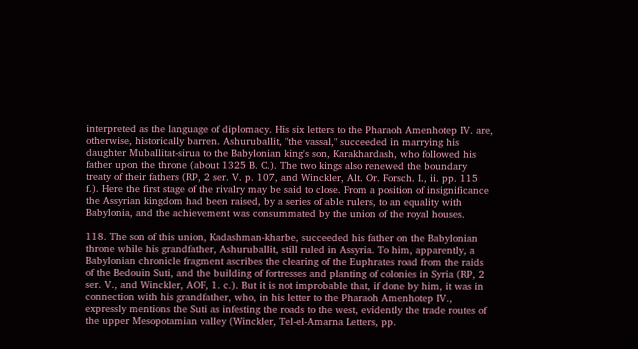interpreted as the language of diplomacy. His six letters to the Pharaoh Amenhotep IV. are, otherwise, historically barren. Ashuruballit, "the vassal," succeeded in marrying his daughter Muballitat-sirua to the Babylonian king's son, Karakhardash, who followed his father upon the throne (about 1325 B. C.). The two kings also renewed the boundary treaty of their fathers (RP, 2 ser. V. p. 107, and Winckler, Alt. Or. Forsch. I., ii. pp. 115 f.). Here the first stage of the rivalry may be said to close. From a position of insignificance the Assyrian kingdom had been raised, by a series of able rulers, to an equality with Babylonia, and the achievement was consummated by the union of the royal houses.

118. The son of this union, Kadashman-kharbe, succeeded his father on the Babylonian throne while his grandfather, Ashuruballit, still ruled in Assyria. To him, apparently, a Babylonian chronicle fragment ascribes the clearing of the Euphrates road from the raids of the Bedouin Suti, and the building of fortresses and planting of colonies in Syria (RP, 2 ser. V., and Winckler, AOF, 1. c.). But it is not improbable that, if done by him, it was in connection with his grandfather, who, in his letter to the Pharaoh Amenhotep IV., expressly mentions the Suti as infesting the roads to the west, evidently the trade routes of the upper Mesopotamian valley (Winckler, Tel-el-Amarna Letters, pp.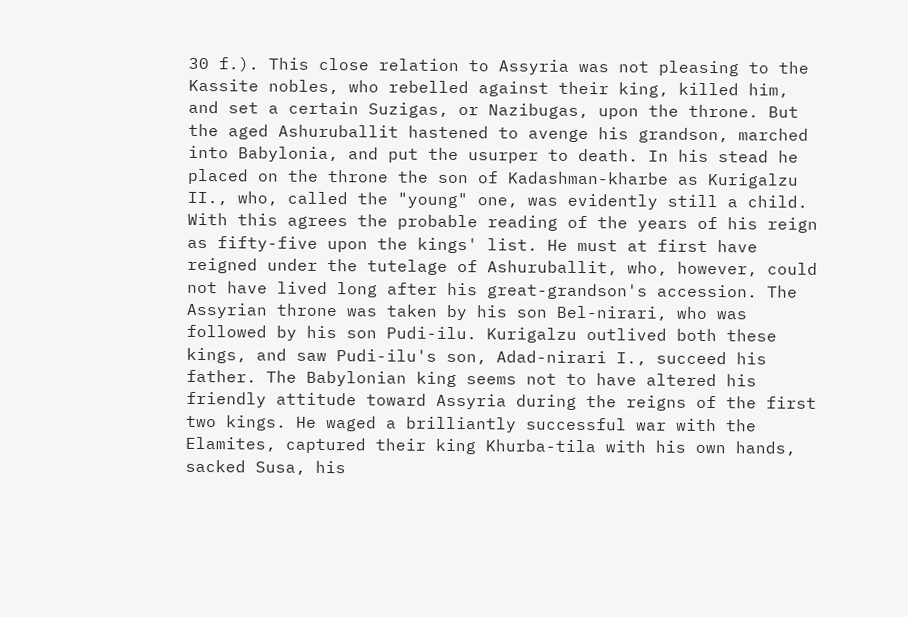30 f.). This close relation to Assyria was not pleasing to the Kassite nobles, who rebelled against their king, killed him, and set a certain Suzigas, or Nazibugas, upon the throne. But the aged Ashuruballit hastened to avenge his grandson, marched into Babylonia, and put the usurper to death. In his stead he placed on the throne the son of Kadashman-kharbe as Kurigalzu II., who, called the "young" one, was evidently still a child. With this agrees the probable reading of the years of his reign as fifty-five upon the kings' list. He must at first have reigned under the tutelage of Ashuruballit, who, however, could not have lived long after his great-grandson's accession. The Assyrian throne was taken by his son Bel-nirari, who was followed by his son Pudi-ilu. Kurigalzu outlived both these kings, and saw Pudi-ilu's son, Adad-nirari I., succeed his father. The Babylonian king seems not to have altered his friendly attitude toward Assyria during the reigns of the first two kings. He waged a brilliantly successful war with the Elamites, captured their king Khurba-tila with his own hands, sacked Susa, his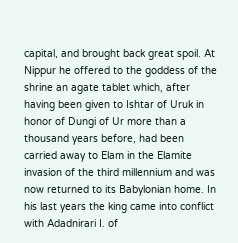capital, and brought back great spoil. At Nippur he offered to the goddess of the shrine an agate tablet which, after having been given to Ishtar of Uruk in honor of Dungi of Ur more than a thousand years before, had been carried away to Elam in the Elamite invasion of the third millennium and was now returned to its Babylonian home. In his last years the king came into conflict with Adadnirari I. of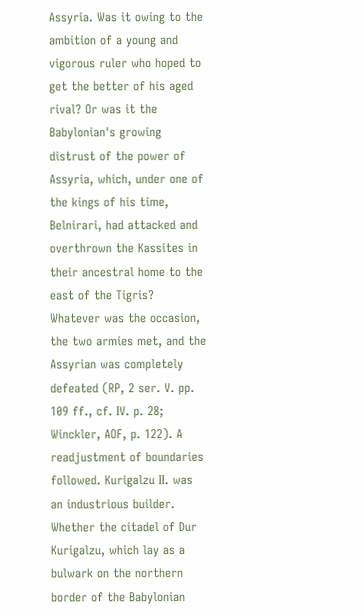Assyria. Was it owing to the ambition of a young and vigorous ruler who hoped to get the better of his aged rival? Or was it the Babylonian's growing distrust of the power of Assyria, which, under one of the kings of his time, Belnirari, had attacked and overthrown the Kassites in their ancestral home to the east of the Tigris? Whatever was the occasion, the two armies met, and the Assyrian was completely defeated (RP, 2 ser. V. pp. 109 ff., cf. IV. p. 28; Winckler, AOF, p. 122). A readjustment of boundaries followed. Kurigalzu II. was an industrious builder. Whether the citadel of Dur Kurigalzu, which lay as a bulwark on the northern border of the Babylonian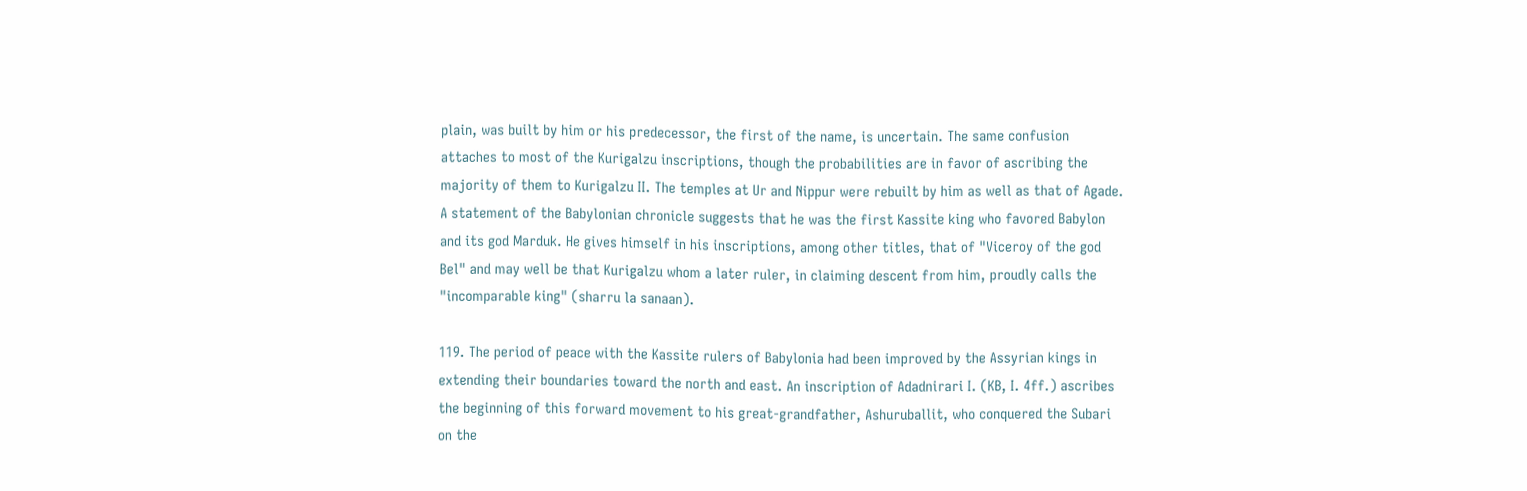plain, was built by him or his predecessor, the first of the name, is uncertain. The same confusion attaches to most of the Kurigalzu inscriptions, though the probabilities are in favor of ascribing the majority of them to Kurigalzu II. The temples at Ur and Nippur were rebuilt by him as well as that of Agade. A statement of the Babylonian chronicle suggests that he was the first Kassite king who favored Babylon and its god Marduk. He gives himself in his inscriptions, among other titles, that of "Viceroy of the god Bel" and may well be that Kurigalzu whom a later ruler, in claiming descent from him, proudly calls the "incomparable king" (sharru la sanaan).

119. The period of peace with the Kassite rulers of Babylonia had been improved by the Assyrian kings in extending their boundaries toward the north and east. An inscription of Adadnirari I. (KB, I. 4ff.) ascribes the beginning of this forward movement to his great-grandfather, Ashuruballit, who conquered the Subari on the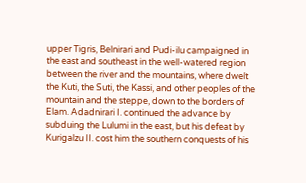upper Tigris, Belnirari and Pudi-ilu campaigned in the east and southeast in the well-watered region between the river and the mountains, where dwelt the Kuti, the Suti, the Kassi, and other peoples of the mountain and the steppe, down to the borders of Elam. Adadnirari I. continued the advance by subduing the Lulumi in the east, but his defeat by Kurigalzu II. cost him the southern conquests of his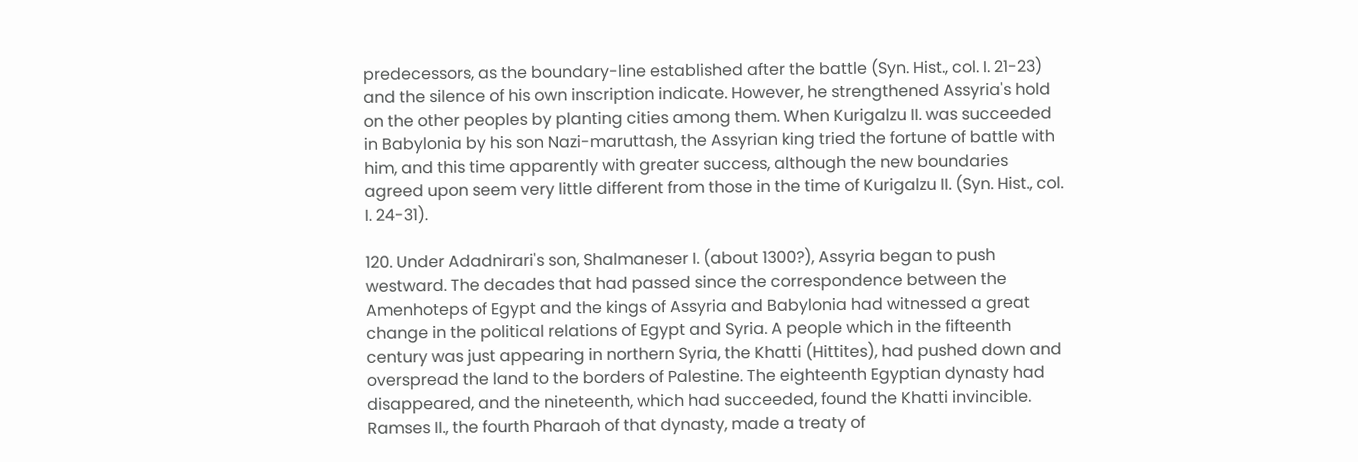predecessors, as the boundary-line established after the battle (Syn. Hist., col. I. 21-23) and the silence of his own inscription indicate. However, he strengthened Assyria's hold on the other peoples by planting cities among them. When Kurigalzu II. was succeeded in Babylonia by his son Nazi-maruttash, the Assyrian king tried the fortune of battle with him, and this time apparently with greater success, although the new boundaries agreed upon seem very little different from those in the time of Kurigalzu II. (Syn. Hist., col. I. 24-31).

120. Under Adadnirari's son, Shalmaneser I. (about 1300?), Assyria began to push westward. The decades that had passed since the correspondence between the Amenhoteps of Egypt and the kings of Assyria and Babylonia had witnessed a great change in the political relations of Egypt and Syria. A people which in the fifteenth century was just appearing in northern Syria, the Khatti (Hittites), had pushed down and overspread the land to the borders of Palestine. The eighteenth Egyptian dynasty had disappeared, and the nineteenth, which had succeeded, found the Khatti invincible. Ramses II., the fourth Pharaoh of that dynasty, made a treaty of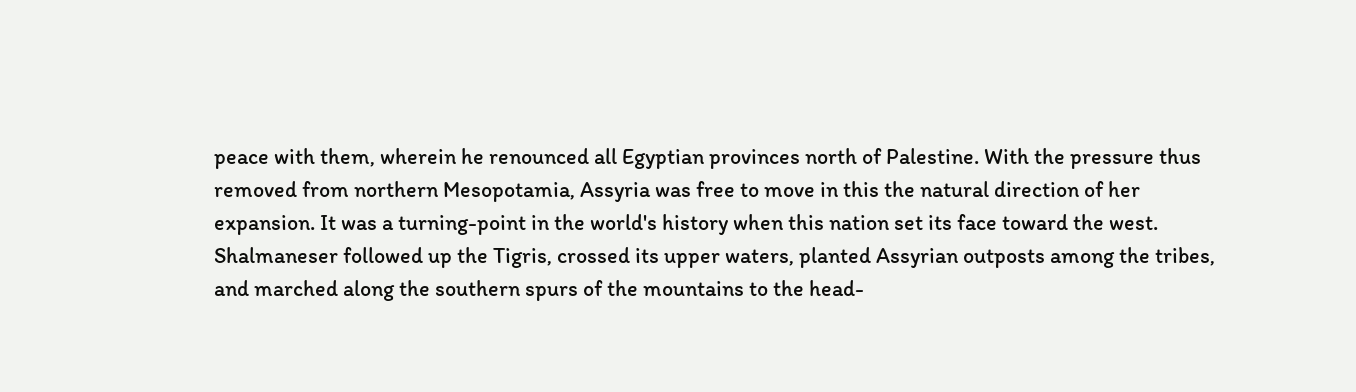peace with them, wherein he renounced all Egyptian provinces north of Palestine. With the pressure thus removed from northern Mesopotamia, Assyria was free to move in this the natural direction of her expansion. It was a turning-point in the world's history when this nation set its face toward the west. Shalmaneser followed up the Tigris, crossed its upper waters, planted Assyrian outposts among the tribes, and marched along the southern spurs of the mountains to the head-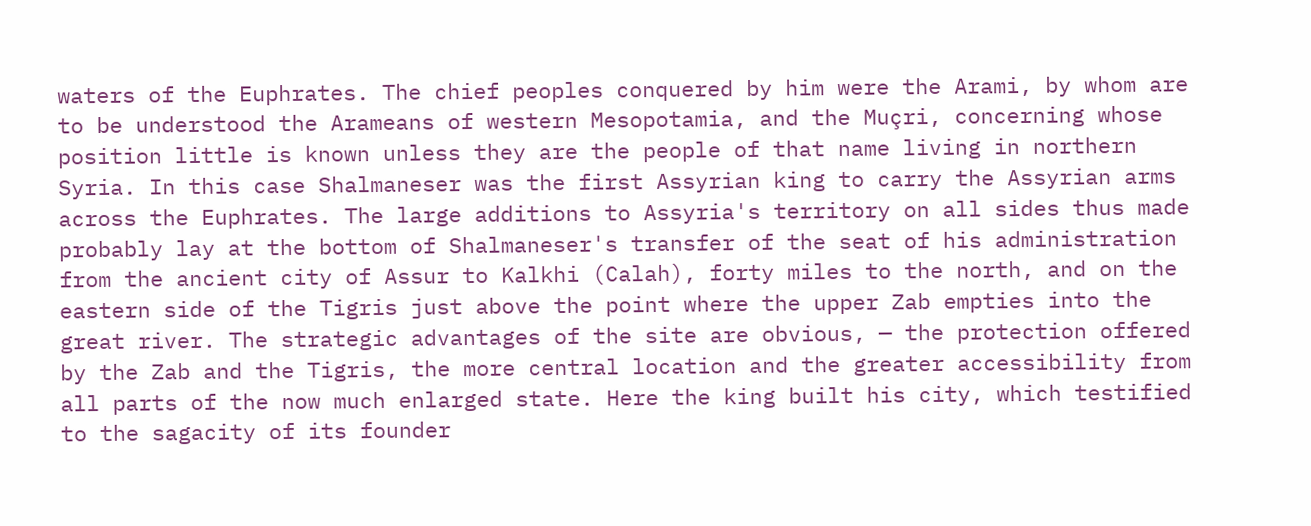waters of the Euphrates. The chief peoples conquered by him were the Arami, by whom are to be understood the Arameans of western Mesopotamia, and the Muçri, concerning whose position little is known unless they are the people of that name living in northern Syria. In this case Shalmaneser was the first Assyrian king to carry the Assyrian arms across the Euphrates. The large additions to Assyria's territory on all sides thus made probably lay at the bottom of Shalmaneser's transfer of the seat of his administration from the ancient city of Assur to Kalkhi (Calah), forty miles to the north, and on the eastern side of the Tigris just above the point where the upper Zab empties into the great river. The strategic advantages of the site are obvious, — the protection offered by the Zab and the Tigris, the more central location and the greater accessibility from all parts of the now much enlarged state. Here the king built his city, which testified to the sagacity of its founder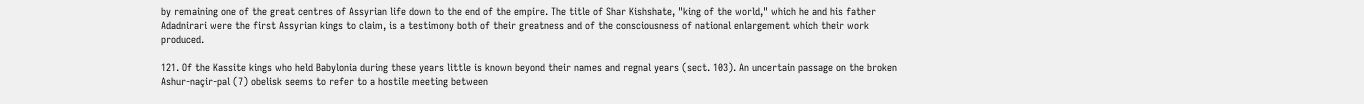by remaining one of the great centres of Assyrian life down to the end of the empire. The title of Shar Kishshate, "king of the world," which he and his father Adadnirari were the first Assyrian kings to claim, is a testimony both of their greatness and of the consciousness of national enlargement which their work produced.

121. Of the Kassite kings who held Babylonia during these years little is known beyond their names and regnal years (sect. 103). An uncertain passage on the broken Ashur-naçir-pal (7) obelisk seems to refer to a hostile meeting between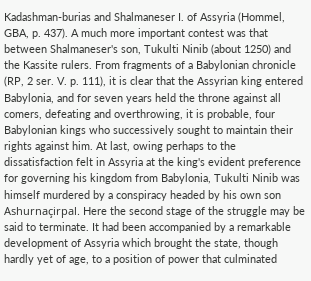Kadashman-burias and Shalmaneser I. of Assyria (Hommel, GBA, p. 437). A much more important contest was that between Shalmaneser's son, Tukulti Ninib (about 1250) and the Kassite rulers. From fragments of a Babylonian chronicle (RP, 2 ser. V. p. 111), it is clear that the Assyrian king entered Babylonia, and for seven years held the throne against all comers, defeating and overthrowing, it is probable, four Babylonian kings who successively sought to maintain their rights against him. At last, owing perhaps to the dissatisfaction felt in Assyria at the king's evident preference for governing his kingdom from Babylonia, Tukulti Ninib was himself murdered by a conspiracy headed by his own son Ashurnaçirpal. Here the second stage of the struggle may be said to terminate. It had been accompanied by a remarkable development of Assyria which brought the state, though hardly yet of age, to a position of power that culminated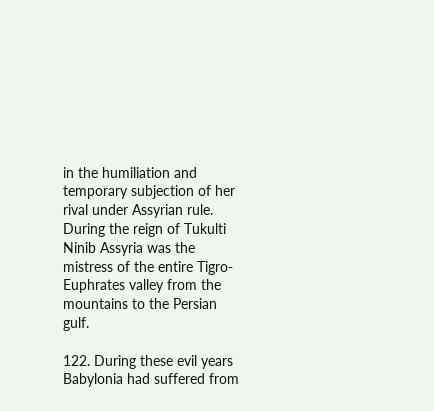in the humiliation and temporary subjection of her rival under Assyrian rule. During the reign of Tukulti Ninib Assyria was the mistress of the entire Tigro-Euphrates valley from the mountains to the Persian gulf.

122. During these evil years Babylonia had suffered from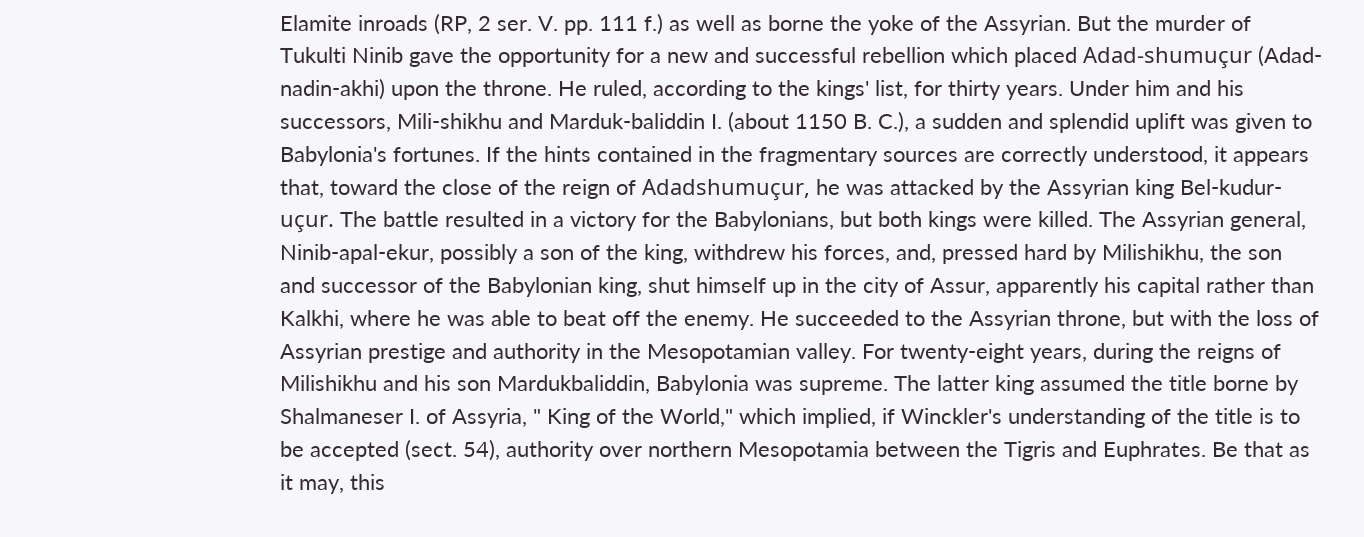Elamite inroads (RP, 2 ser. V. pp. 111 f.) as well as borne the yoke of the Assyrian. But the murder of Tukulti Ninib gave the opportunity for a new and successful rebellion which placed Adad-shumuçur (Adad-nadin-akhi) upon the throne. He ruled, according to the kings' list, for thirty years. Under him and his successors, Mili-shikhu and Marduk-baliddin I. (about 1150 B. C.), a sudden and splendid uplift was given to Babylonia's fortunes. If the hints contained in the fragmentary sources are correctly understood, it appears that, toward the close of the reign of Adadshumuçur, he was attacked by the Assyrian king Bel-kudur-uçur. The battle resulted in a victory for the Babylonians, but both kings were killed. The Assyrian general, Ninib-apal-ekur, possibly a son of the king, withdrew his forces, and, pressed hard by Milishikhu, the son and successor of the Babylonian king, shut himself up in the city of Assur, apparently his capital rather than Kalkhi, where he was able to beat off the enemy. He succeeded to the Assyrian throne, but with the loss of Assyrian prestige and authority in the Mesopotamian valley. For twenty-eight years, during the reigns of Milishikhu and his son Mardukbaliddin, Babylonia was supreme. The latter king assumed the title borne by Shalmaneser I. of Assyria, " King of the World," which implied, if Winckler's understanding of the title is to be accepted (sect. 54), authority over northern Mesopotamia between the Tigris and Euphrates. Be that as it may, this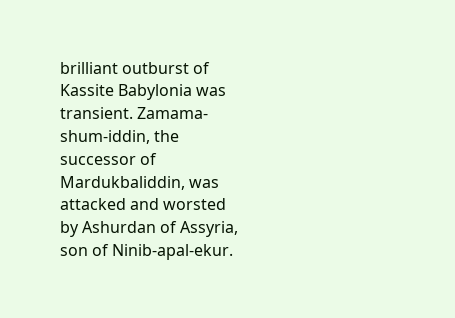brilliant outburst of Kassite Babylonia was transient. Zamama-shum-iddin, the successor of Mardukbaliddin, was attacked and worsted by Ashurdan of Assyria, son of Ninib-apal-ekur.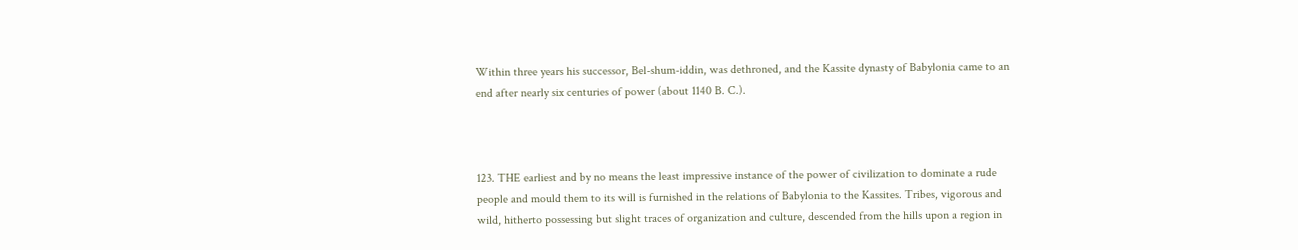Within three years his successor, Bel-shum-iddin, was dethroned, and the Kassite dynasty of Babylonia came to an end after nearly six centuries of power (about 1140 B. C.).



123. THE earliest and by no means the least impressive instance of the power of civilization to dominate a rude people and mould them to its will is furnished in the relations of Babylonia to the Kassites. Tribes, vigorous and wild, hitherto possessing but slight traces of organization and culture, descended from the hills upon a region in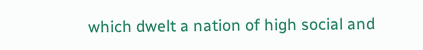which dwelt a nation of high social and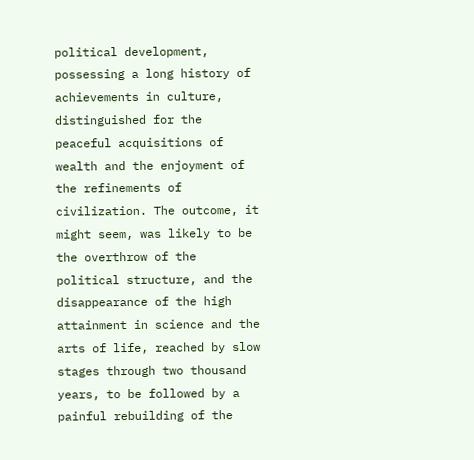political development, possessing a long history of achievements in culture, distinguished for the peaceful acquisitions of wealth and the enjoyment of the refinements of civilization. The outcome, it might seem, was likely to be the overthrow of the political structure, and the disappearance of the high attainment in science and the arts of life, reached by slow stages through two thousand years, to be followed by a painful rebuilding of the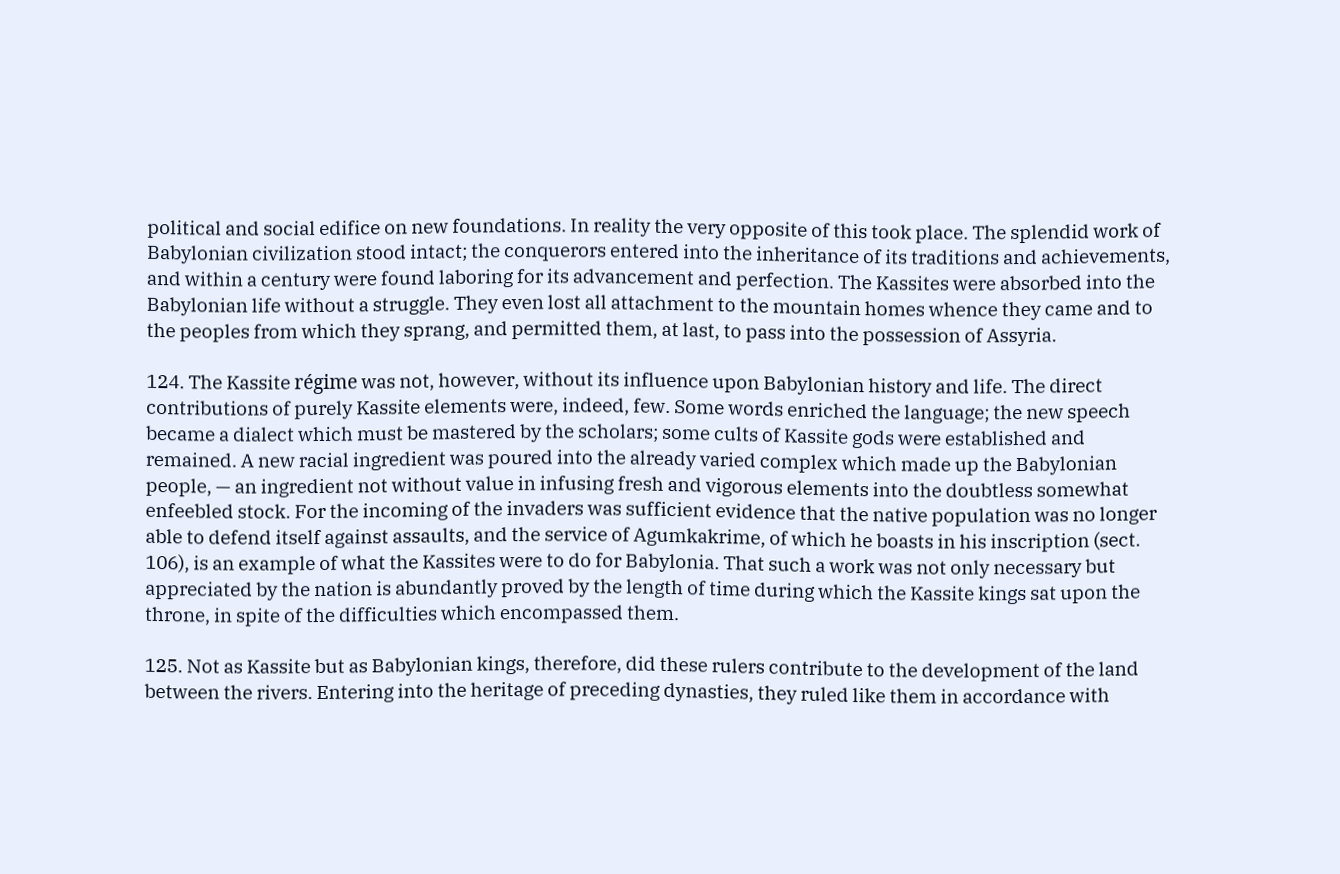political and social edifice on new foundations. In reality the very opposite of this took place. The splendid work of Babylonian civilization stood intact; the conquerors entered into the inheritance of its traditions and achievements, and within a century were found laboring for its advancement and perfection. The Kassites were absorbed into the Babylonian life without a struggle. They even lost all attachment to the mountain homes whence they came and to the peoples from which they sprang, and permitted them, at last, to pass into the possession of Assyria.

124. The Kassite régime was not, however, without its influence upon Babylonian history and life. The direct contributions of purely Kassite elements were, indeed, few. Some words enriched the language; the new speech became a dialect which must be mastered by the scholars; some cults of Kassite gods were established and remained. A new racial ingredient was poured into the already varied complex which made up the Babylonian people, — an ingredient not without value in infusing fresh and vigorous elements into the doubtless somewhat enfeebled stock. For the incoming of the invaders was sufficient evidence that the native population was no longer able to defend itself against assaults, and the service of Agumkakrime, of which he boasts in his inscription (sect. 106), is an example of what the Kassites were to do for Babylonia. That such a work was not only necessary but appreciated by the nation is abundantly proved by the length of time during which the Kassite kings sat upon the throne, in spite of the difficulties which encompassed them.

125. Not as Kassite but as Babylonian kings, therefore, did these rulers contribute to the development of the land between the rivers. Entering into the heritage of preceding dynasties, they ruled like them in accordance with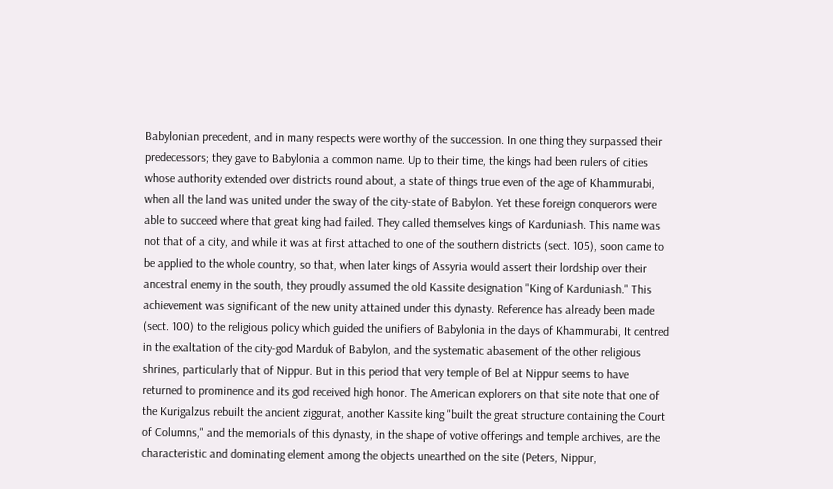Babylonian precedent, and in many respects were worthy of the succession. In one thing they surpassed their predecessors; they gave to Babylonia a common name. Up to their time, the kings had been rulers of cities whose authority extended over districts round about, a state of things true even of the age of Khammurabi, when all the land was united under the sway of the city-state of Babylon. Yet these foreign conquerors were able to succeed where that great king had failed. They called themselves kings of Karduniash. This name was not that of a city, and while it was at first attached to one of the southern districts (sect. 105), soon came to be applied to the whole country, so that, when later kings of Assyria would assert their lordship over their ancestral enemy in the south, they proudly assumed the old Kassite designation "King of Karduniash." This achievement was significant of the new unity attained under this dynasty. Reference has already been made (sect. 100) to the religious policy which guided the unifiers of Babylonia in the days of Khammurabi, It centred in the exaltation of the city-god Marduk of Babylon, and the systematic abasement of the other religious shrines, particularly that of Nippur. But in this period that very temple of Bel at Nippur seems to have returned to prominence and its god received high honor. The American explorers on that site note that one of the Kurigalzus rebuilt the ancient ziggurat, another Kassite king "built the great structure containing the Court of Columns," and the memorials of this dynasty, in the shape of votive offerings and temple archives, are the characteristic and dominating element among the objects unearthed on the site (Peters, Nippur,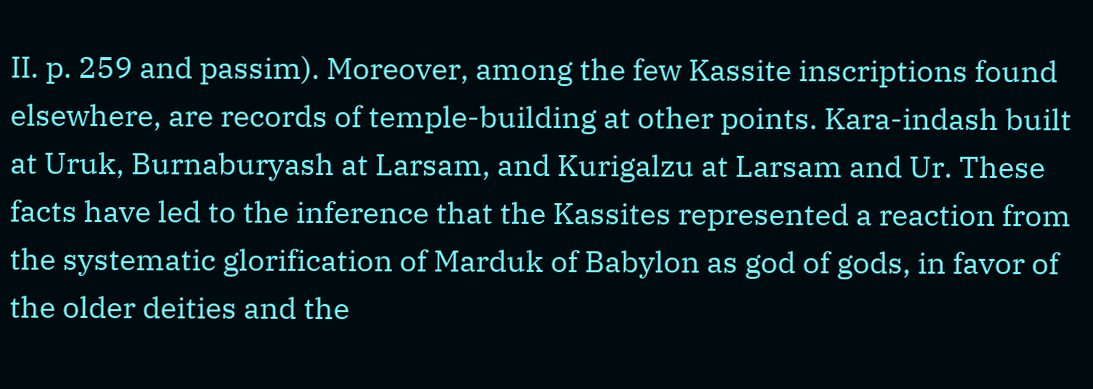II. p. 259 and passim). Moreover, among the few Kassite inscriptions found elsewhere, are records of temple-building at other points. Kara-indash built at Uruk, Burnaburyash at Larsam, and Kurigalzu at Larsam and Ur. These facts have led to the inference that the Kassites represented a reaction from the systematic glorification of Marduk of Babylon as god of gods, in favor of the older deities and the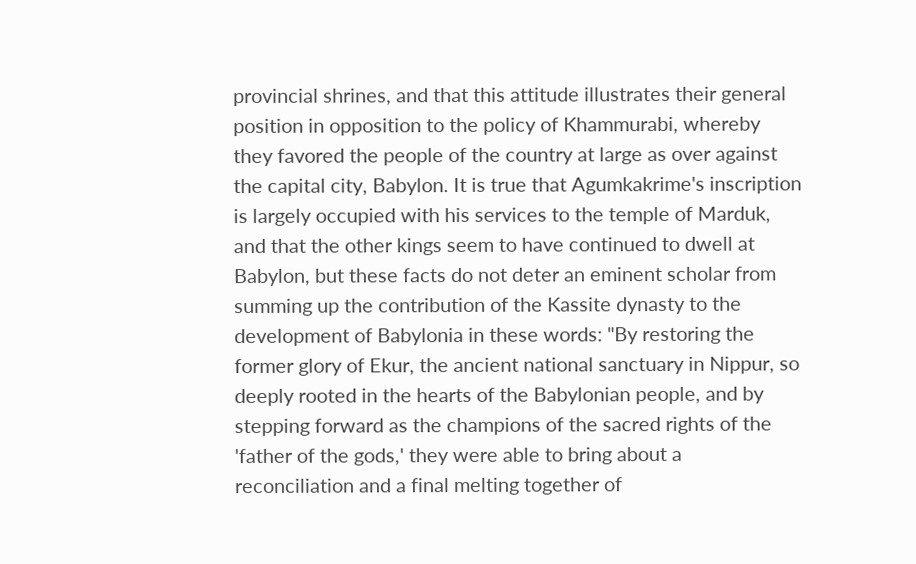provincial shrines, and that this attitude illustrates their general position in opposition to the policy of Khammurabi, whereby they favored the people of the country at large as over against the capital city, Babylon. It is true that Agumkakrime's inscription is largely occupied with his services to the temple of Marduk, and that the other kings seem to have continued to dwell at Babylon, but these facts do not deter an eminent scholar from summing up the contribution of the Kassite dynasty to the development of Babylonia in these words: "By restoring the former glory of Ekur, the ancient national sanctuary in Nippur, so deeply rooted in the hearts of the Babylonian people, and by stepping forward as the champions of the sacred rights of the 'father of the gods,' they were able to bring about a reconciliation and a final melting together of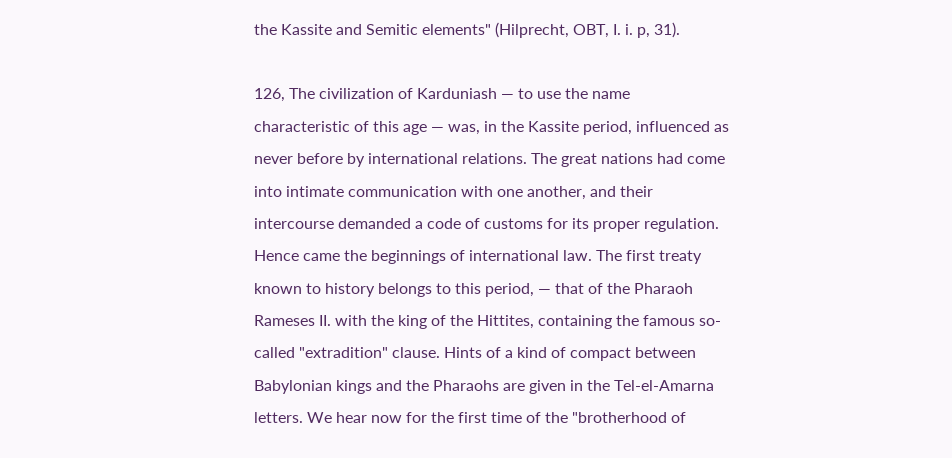the Kassite and Semitic elements" (Hilprecht, OBT, I. i. p, 31).

126, The civilization of Karduniash — to use the name characteristic of this age — was, in the Kassite period, influenced as never before by international relations. The great nations had come into intimate communication with one another, and their intercourse demanded a code of customs for its proper regulation. Hence came the beginnings of international law. The first treaty known to history belongs to this period, — that of the Pharaoh Rameses II. with the king of the Hittites, containing the famous so-called "extradition" clause. Hints of a kind of compact between Babylonian kings and the Pharaohs are given in the Tel-el-Amarna letters. We hear now for the first time of the "brotherhood of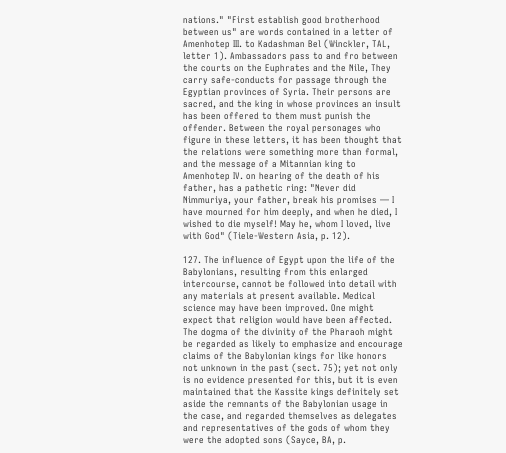nations." "First establish good brotherhood between us" are words contained in a letter of Amenhotep III. to Kadashman Bel (Winckler, TAL, letter 1). Ambassadors pass to and fro between the courts on the Euphrates and the Nile, They carry safe-conducts for passage through the Egyptian provinces of Syria. Their persons are sacred, and the king in whose provinces an insult has been offered to them must punish the offender. Between the royal personages who figure in these letters, it has been thought that the relations were something more than formal, and the message of a Mitannian king to Amenhotep IV. on hearing of the death of his father, has a pathetic ring: "Never did Nimmuriya, your father, break his promises — I have mourned for him deeply, and when he died, I wished to die myself! May he, whom I loved, live with God" (Tiele-Western Asia, p. 12).

127. The influence of Egypt upon the life of the Babylonians, resulting from this enlarged intercourse, cannot be followed into detail with any materials at present available. Medical science may have been improved. One might expect that religion would have been affected. The dogma of the divinity of the Pharaoh might be regarded as likely to emphasize and encourage claims of the Babylonian kings for like honors not unknown in the past (sect. 75); yet not only is no evidence presented for this, but it is even maintained that the Kassite kings definitely set aside the remnants of the Babylonian usage in the case, and regarded themselves as delegates and representatives of the gods of whom they were the adopted sons (Sayce, BA, p.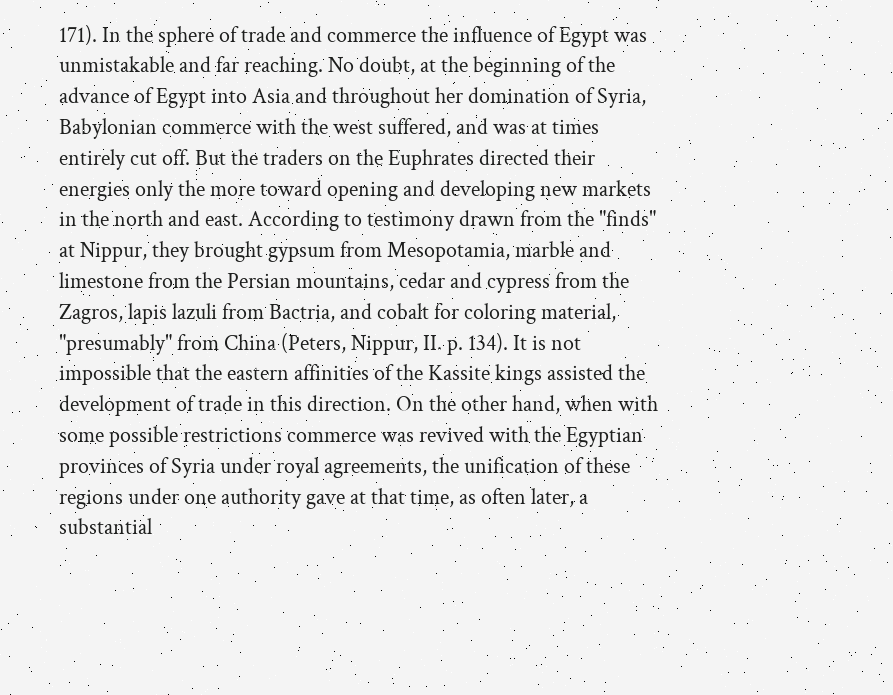171). In the sphere of trade and commerce the influence of Egypt was unmistakable and far reaching. No doubt, at the beginning of the advance of Egypt into Asia and throughout her domination of Syria, Babylonian commerce with the west suffered, and was at times entirely cut off. But the traders on the Euphrates directed their energies only the more toward opening and developing new markets in the north and east. According to testimony drawn from the "finds" at Nippur, they brought gypsum from Mesopotamia, marble and limestone from the Persian mountains, cedar and cypress from the Zagros, lapis lazuli from Bactria, and cobalt for coloring material, "presumably" from China (Peters, Nippur, II. p. 134). It is not impossible that the eastern affinities of the Kassite kings assisted the development of trade in this direction. On the other hand, when with some possible restrictions commerce was revived with the Egyptian provinces of Syria under royal agreements, the unification of these regions under one authority gave at that time, as often later, a substantial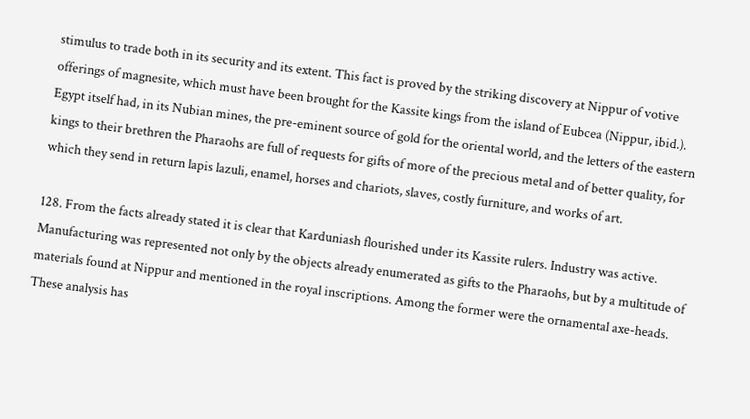stimulus to trade both in its security and its extent. This fact is proved by the striking discovery at Nippur of votive offerings of magnesite, which must have been brought for the Kassite kings from the island of Eubcea (Nippur, ibid.). Egypt itself had, in its Nubian mines, the pre-eminent source of gold for the oriental world, and the letters of the eastern kings to their brethren the Pharaohs are full of requests for gifts of more of the precious metal and of better quality, for which they send in return lapis lazuli, enamel, horses and chariots, slaves, costly furniture, and works of art.

128. From the facts already stated it is clear that Karduniash flourished under its Kassite rulers. Industry was active. Manufacturing was represented not only by the objects already enumerated as gifts to the Pharaohs, but by a multitude of materials found at Nippur and mentioned in the royal inscriptions. Among the former were the ornamental axe-heads. These analysis has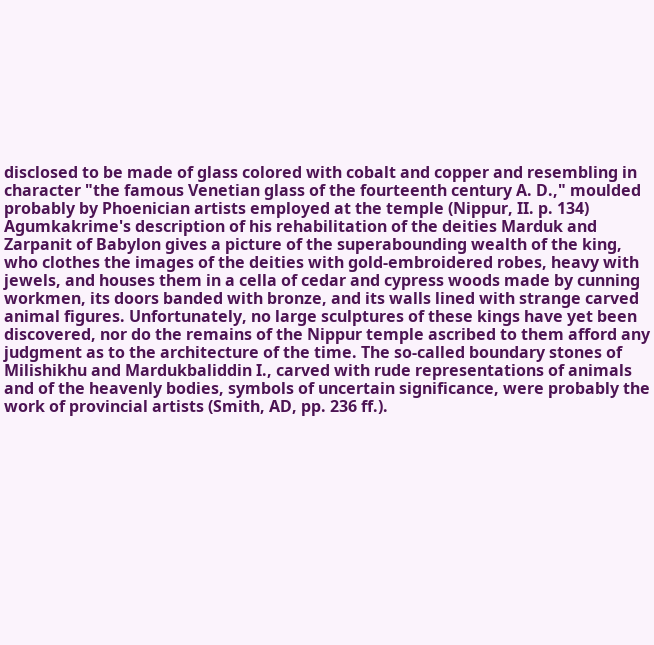disclosed to be made of glass colored with cobalt and copper and resembling in character "the famous Venetian glass of the fourteenth century A. D.," moulded probably by Phoenician artists employed at the temple (Nippur, II. p. 134) Agumkakrime's description of his rehabilitation of the deities Marduk and Zarpanit of Babylon gives a picture of the superabounding wealth of the king, who clothes the images of the deities with gold-embroidered robes, heavy with jewels, and houses them in a cella of cedar and cypress woods made by cunning workmen, its doors banded with bronze, and its walls lined with strange carved animal figures. Unfortunately, no large sculptures of these kings have yet been discovered, nor do the remains of the Nippur temple ascribed to them afford any judgment as to the architecture of the time. The so-called boundary stones of Milishikhu and Mardukbaliddin I., carved with rude representations of animals and of the heavenly bodies, symbols of uncertain significance, were probably the work of provincial artists (Smith, AD, pp. 236 ff.).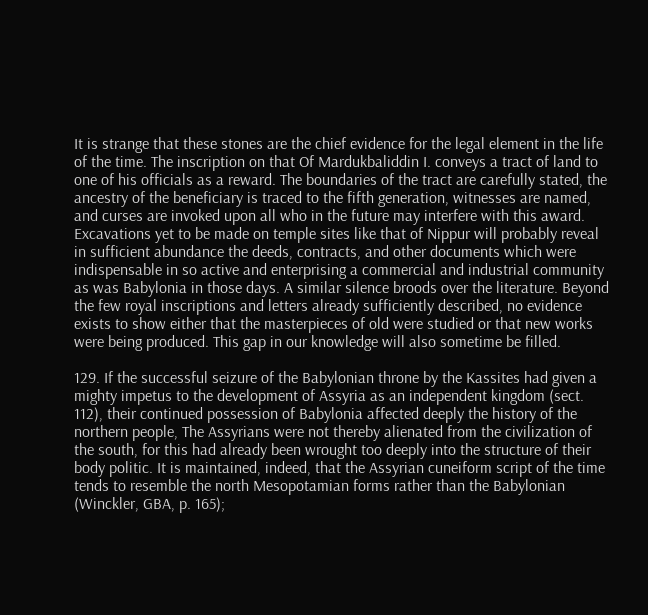It is strange that these stones are the chief evidence for the legal element in the life of the time. The inscription on that Of Mardukbaliddin I. conveys a tract of land to one of his officials as a reward. The boundaries of the tract are carefully stated, the ancestry of the beneficiary is traced to the fifth generation, witnesses are named, and curses are invoked upon all who in the future may interfere with this award. Excavations yet to be made on temple sites like that of Nippur will probably reveal in sufficient abundance the deeds, contracts, and other documents which were indispensable in so active and enterprising a commercial and industrial community as was Babylonia in those days. A similar silence broods over the literature. Beyond the few royal inscriptions and letters already sufficiently described, no evidence exists to show either that the masterpieces of old were studied or that new works were being produced. This gap in our knowledge will also sometime be filled.

129. If the successful seizure of the Babylonian throne by the Kassites had given a mighty impetus to the development of Assyria as an independent kingdom (sect. 112), their continued possession of Babylonia affected deeply the history of the northern people, The Assyrians were not thereby alienated from the civilization of the south, for this had already been wrought too deeply into the structure of their body politic. It is maintained, indeed, that the Assyrian cuneiform script of the time tends to resemble the north Mesopotamian forms rather than the Babylonian (Winckler, GBA, p. 165);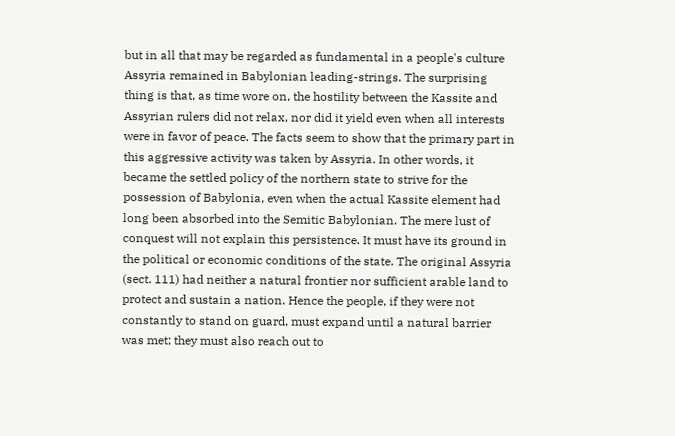but in all that may be regarded as fundamental in a people's culture Assyria remained in Babylonian leading-strings. The surprising thing is that, as time wore on, the hostility between the Kassite and Assyrian rulers did not relax, nor did it yield even when all interests were in favor of peace. The facts seem to show that the primary part in this aggressive activity was taken by Assyria. In other words, it became the settled policy of the northern state to strive for the possession of Babylonia, even when the actual Kassite element had long been absorbed into the Semitic Babylonian. The mere lust of conquest will not explain this persistence. It must have its ground in the political or economic conditions of the state. The original Assyria (sect. 111) had neither a natural frontier nor sufficient arable land to protect and sustain a nation. Hence the people, if they were not constantly to stand on guard, must expand until a natural barrier was met; they must also reach out to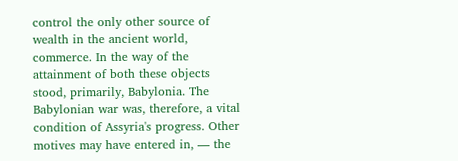control the only other source of wealth in the ancient world, commerce. In the way of the attainment of both these objects stood, primarily, Babylonia. The Babylonian war was, therefore, a vital condition of Assyria's progress. Other motives may have entered in, — the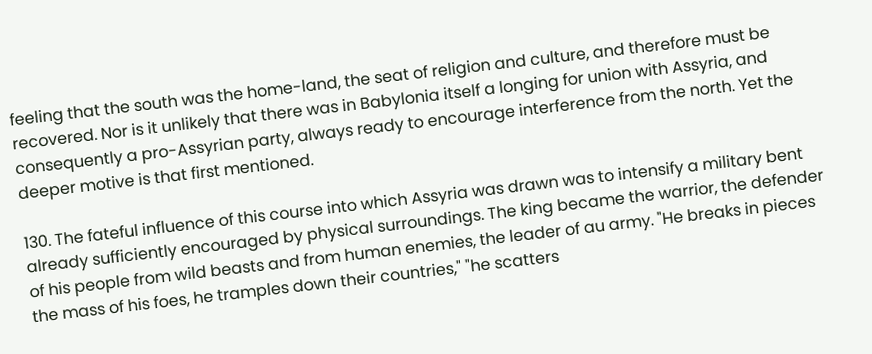feeling that the south was the home-land, the seat of religion and culture, and therefore must be recovered. Nor is it unlikely that there was in Babylonia itself a longing for union with Assyria, and consequently a pro-Assyrian party, always ready to encourage interference from the north. Yet the deeper motive is that first mentioned.

130. The fateful influence of this course into which Assyria was drawn was to intensify a military bent already sufficiently encouraged by physical surroundings. The king became the warrior, the defender of his people from wild beasts and from human enemies, the leader of au army. "He breaks in pieces the mass of his foes, he tramples down their countries," "he scatters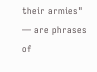their armies" — are phrases of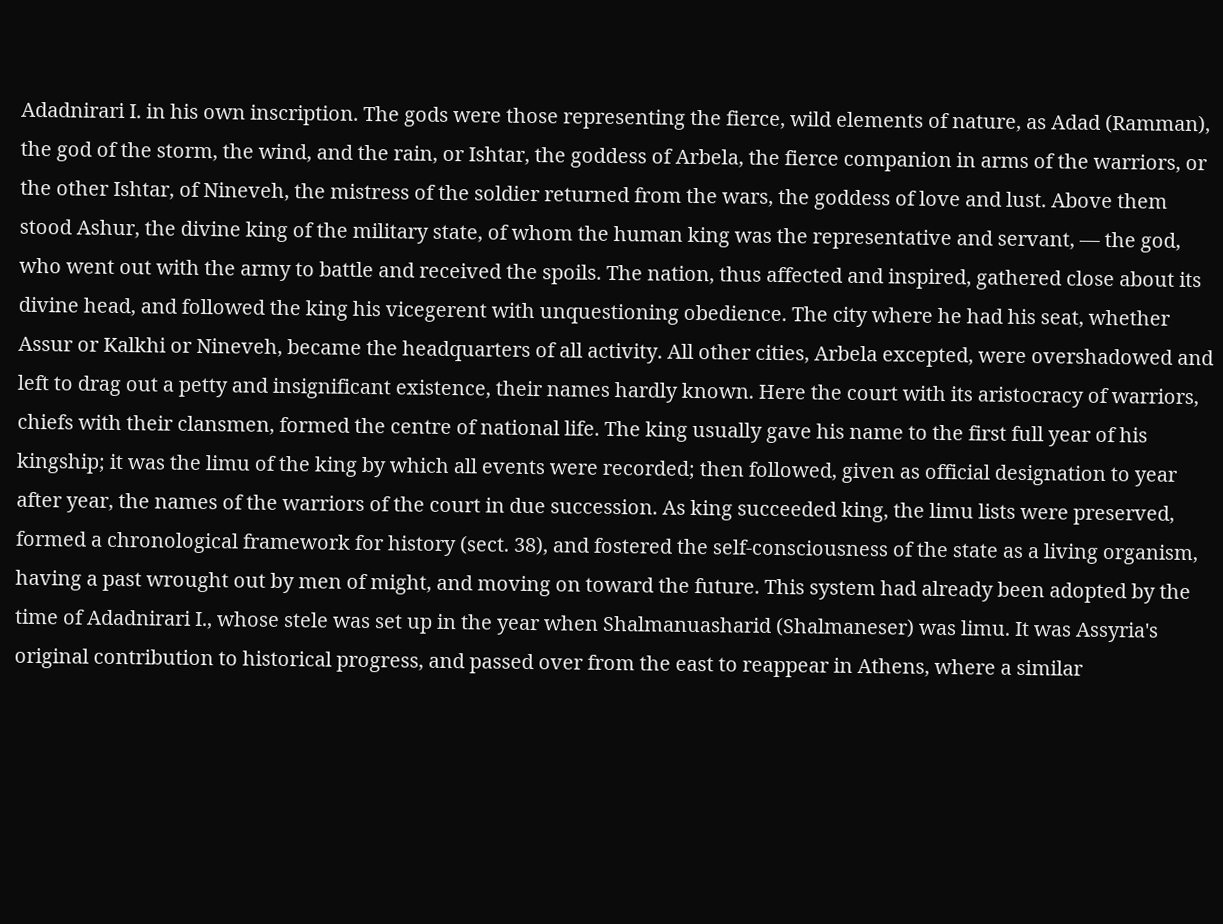Adadnirari I. in his own inscription. The gods were those representing the fierce, wild elements of nature, as Adad (Ramman), the god of the storm, the wind, and the rain, or Ishtar, the goddess of Arbela, the fierce companion in arms of the warriors, or the other Ishtar, of Nineveh, the mistress of the soldier returned from the wars, the goddess of love and lust. Above them stood Ashur, the divine king of the military state, of whom the human king was the representative and servant, — the god, who went out with the army to battle and received the spoils. The nation, thus affected and inspired, gathered close about its divine head, and followed the king his vicegerent with unquestioning obedience. The city where he had his seat, whether Assur or Kalkhi or Nineveh, became the headquarters of all activity. All other cities, Arbela excepted, were overshadowed and left to drag out a petty and insignificant existence, their names hardly known. Here the court with its aristocracy of warriors, chiefs with their clansmen, formed the centre of national life. The king usually gave his name to the first full year of his kingship; it was the limu of the king by which all events were recorded; then followed, given as official designation to year after year, the names of the warriors of the court in due succession. As king succeeded king, the limu lists were preserved, formed a chronological framework for history (sect. 38), and fostered the self-consciousness of the state as a living organism, having a past wrought out by men of might, and moving on toward the future. This system had already been adopted by the time of Adadnirari I., whose stele was set up in the year when Shalmanuasharid (Shalmaneser) was limu. It was Assyria's original contribution to historical progress, and passed over from the east to reappear in Athens, where a similar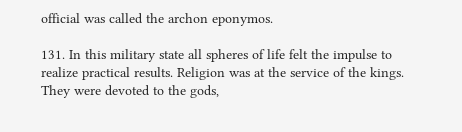official was called the archon eponymos.

131. In this military state all spheres of life felt the impulse to realize practical results. Religion was at the service of the kings. They were devoted to the gods,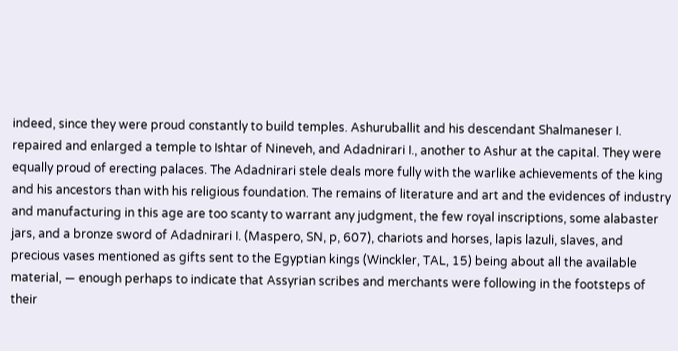indeed, since they were proud constantly to build temples. Ashuruballit and his descendant Shalmaneser I. repaired and enlarged a temple to Ishtar of Nineveh, and Adadnirari I., another to Ashur at the capital. They were equally proud of erecting palaces. The Adadnirari stele deals more fully with the warlike achievements of the king and his ancestors than with his religious foundation. The remains of literature and art and the evidences of industry and manufacturing in this age are too scanty to warrant any judgment, the few royal inscriptions, some alabaster jars, and a bronze sword of Adadnirari I. (Maspero, SN, p, 607), chariots and horses, lapis lazuli, slaves, and precious vases mentioned as gifts sent to the Egyptian kings (Winckler, TAL, 15) being about all the available material, — enough perhaps to indicate that Assyrian scribes and merchants were following in the footsteps of their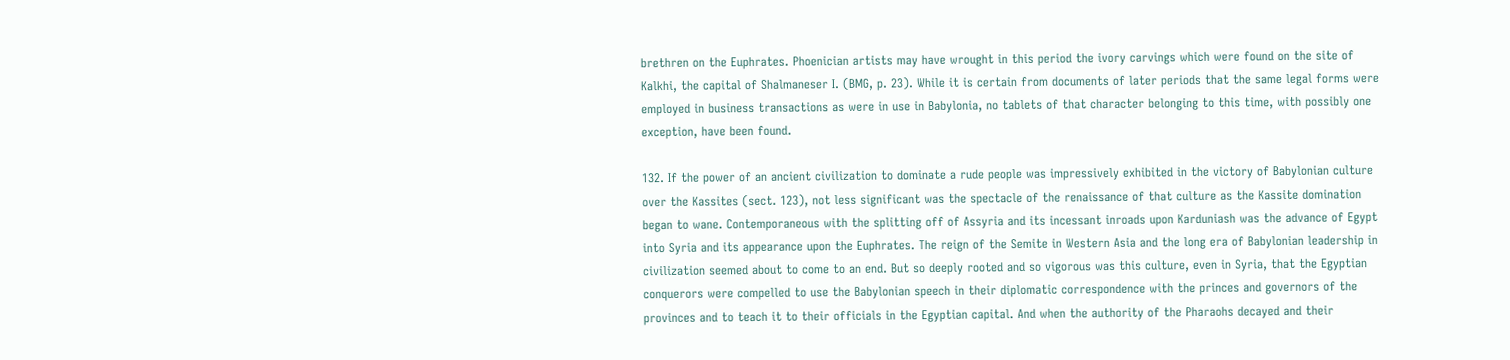brethren on the Euphrates. Phoenician artists may have wrought in this period the ivory carvings which were found on the site of Kalkhi, the capital of Shalmaneser I. (BMG, p. 23). While it is certain from documents of later periods that the same legal forms were employed in business transactions as were in use in Babylonia, no tablets of that character belonging to this time, with possibly one exception, have been found.

132. If the power of an ancient civilization to dominate a rude people was impressively exhibited in the victory of Babylonian culture over the Kassites (sect. 123), not less significant was the spectacle of the renaissance of that culture as the Kassite domination began to wane. Contemporaneous with the splitting off of Assyria and its incessant inroads upon Karduniash was the advance of Egypt into Syria and its appearance upon the Euphrates. The reign of the Semite in Western Asia and the long era of Babylonian leadership in civilization seemed about to come to an end. But so deeply rooted and so vigorous was this culture, even in Syria, that the Egyptian conquerors were compelled to use the Babylonian speech in their diplomatic correspondence with the princes and governors of the provinces and to teach it to their officials in the Egyptian capital. And when the authority of the Pharaohs decayed and their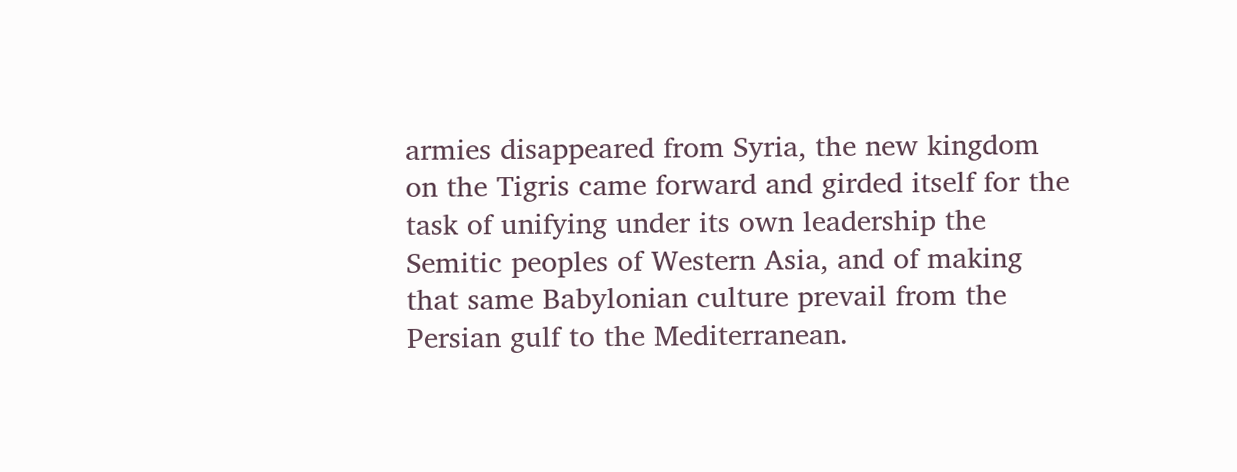armies disappeared from Syria, the new kingdom on the Tigris came forward and girded itself for the task of unifying under its own leadership the Semitic peoples of Western Asia, and of making that same Babylonian culture prevail from the Persian gulf to the Mediterranean.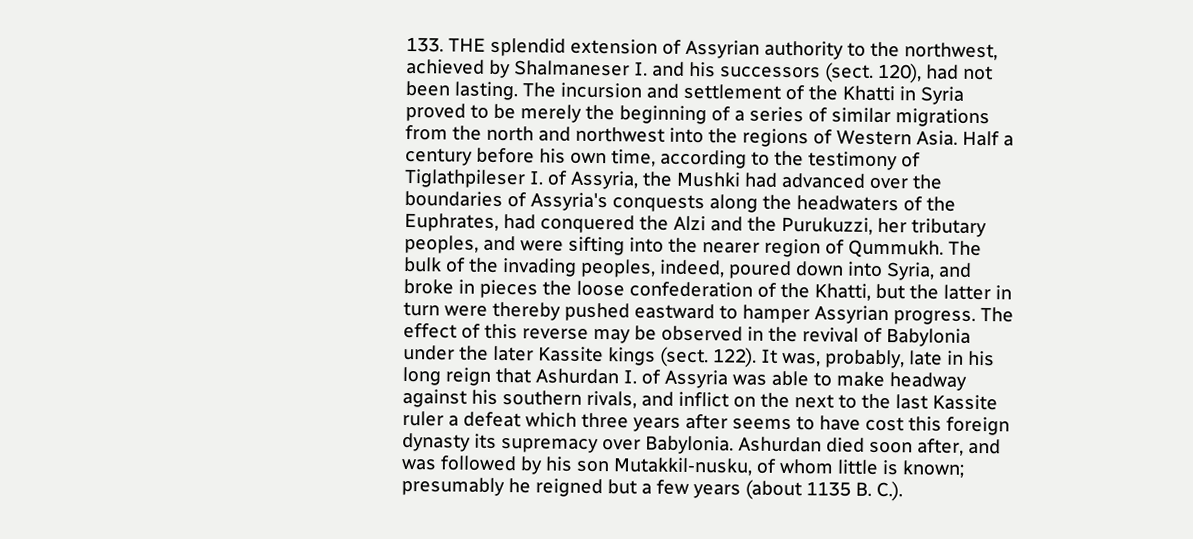133. THE splendid extension of Assyrian authority to the northwest, achieved by Shalmaneser I. and his successors (sect. 120), had not been lasting. The incursion and settlement of the Khatti in Syria proved to be merely the beginning of a series of similar migrations from the north and northwest into the regions of Western Asia. Half a century before his own time, according to the testimony of Tiglathpileser I. of Assyria, the Mushki had advanced over the boundaries of Assyria's conquests along the headwaters of the Euphrates, had conquered the Alzi and the Purukuzzi, her tributary peoples, and were sifting into the nearer region of Qummukh. The bulk of the invading peoples, indeed, poured down into Syria, and broke in pieces the loose confederation of the Khatti, but the latter in turn were thereby pushed eastward to hamper Assyrian progress. The effect of this reverse may be observed in the revival of Babylonia under the later Kassite kings (sect. 122). It was, probably, late in his long reign that Ashurdan I. of Assyria was able to make headway against his southern rivals, and inflict on the next to the last Kassite ruler a defeat which three years after seems to have cost this foreign dynasty its supremacy over Babylonia. Ashurdan died soon after, and was followed by his son Mutakkil-nusku, of whom little is known; presumably he reigned but a few years (about 1135 B. C.).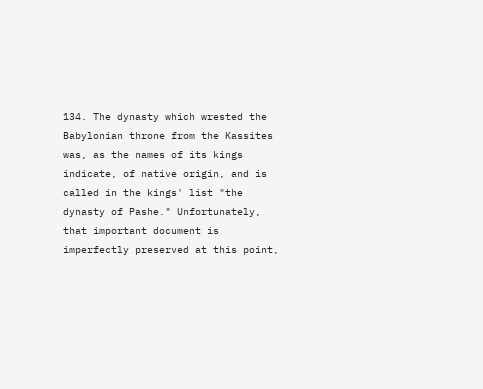134. The dynasty which wrested the Babylonian throne from the Kassites was, as the names of its kings indicate, of native origin, and is called in the kings' list "the dynasty of Pashe." Unfortunately, that important document is imperfectly preserved at this point,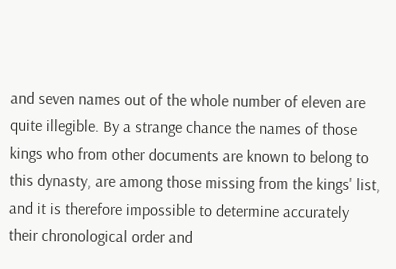and seven names out of the whole number of eleven are quite illegible. By a strange chance the names of those kings who from other documents are known to belong to this dynasty, are among those missing from the kings' list, and it is therefore impossible to determine accurately their chronological order and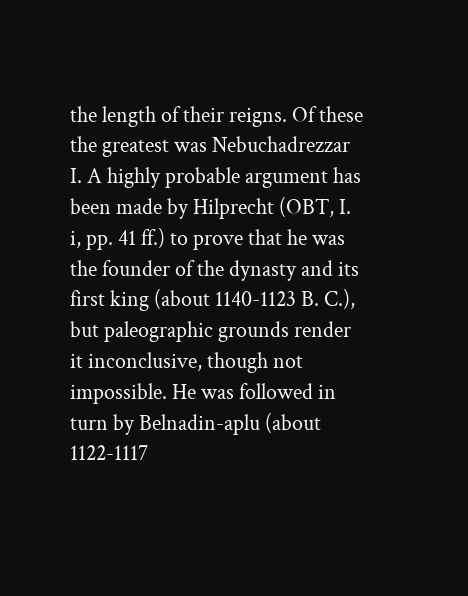the length of their reigns. Of these the greatest was Nebuchadrezzar I. A highly probable argument has been made by Hilprecht (OBT, I. i, pp. 41 ff.) to prove that he was the founder of the dynasty and its first king (about 1140-1123 B. C.), but paleographic grounds render it inconclusive, though not impossible. He was followed in turn by Belnadin-aplu (about 1122-1117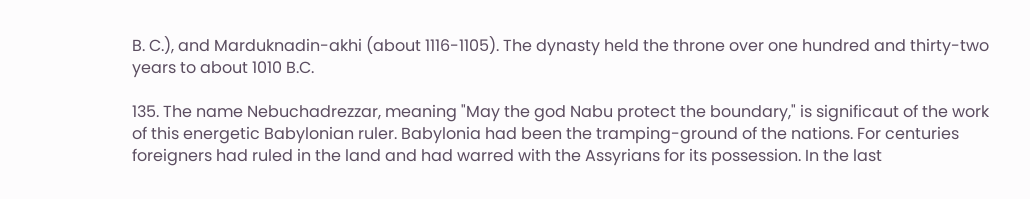B. C.), and Marduknadin-akhi (about 1116-1105). The dynasty held the throne over one hundred and thirty-two years to about 1010 B.C.

135. The name Nebuchadrezzar, meaning "May the god Nabu protect the boundary," is significaut of the work of this energetic Babylonian ruler. Babylonia had been the tramping-ground of the nations. For centuries foreigners had ruled in the land and had warred with the Assyrians for its possession. In the last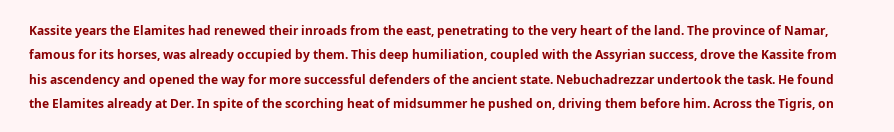Kassite years the Elamites had renewed their inroads from the east, penetrating to the very heart of the land. The province of Namar, famous for its horses, was already occupied by them. This deep humiliation, coupled with the Assyrian success, drove the Kassite from his ascendency and opened the way for more successful defenders of the ancient state. Nebuchadrezzar undertook the task. He found the Elamites already at Der. In spite of the scorching heat of midsummer he pushed on, driving them before him. Across the Tigris, on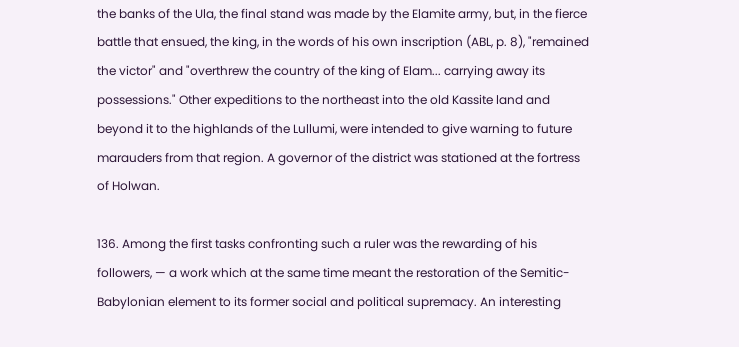the banks of the Ula, the final stand was made by the Elamite army, but, in the fierce battle that ensued, the king, in the words of his own inscription (ABL, p. 8), "remained the victor" and "overthrew the country of the king of Elam... carrying away its possessions." Other expeditions to the northeast into the old Kassite land and beyond it to the highlands of the Lullumi, were intended to give warning to future marauders from that region. A governor of the district was stationed at the fortress of Holwan.

136. Among the first tasks confronting such a ruler was the rewarding of his followers, — a work which at the same time meant the restoration of the Semitic-Babylonian element to its former social and political supremacy. An interesting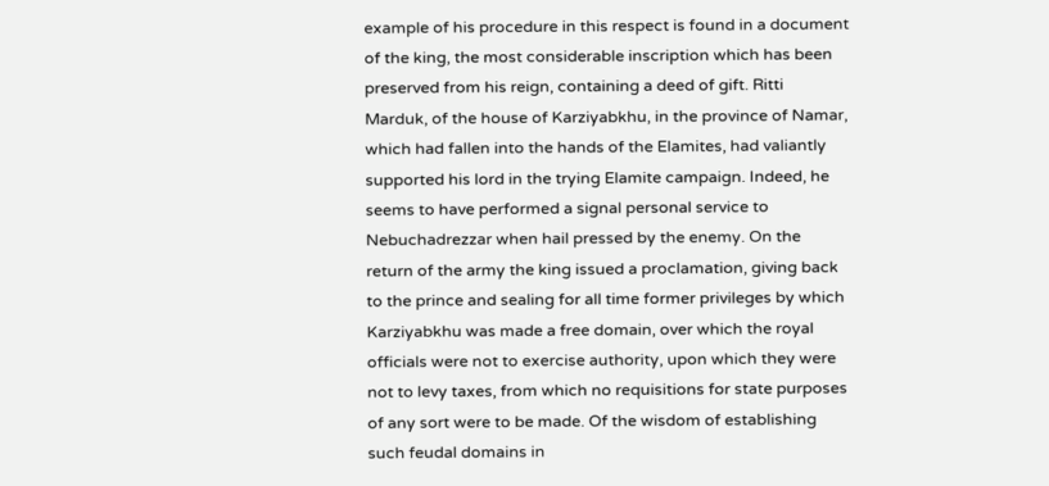example of his procedure in this respect is found in a document of the king, the most considerable inscription which has been preserved from his reign, containing a deed of gift. Ritti Marduk, of the house of Karziyabkhu, in the province of Namar, which had fallen into the hands of the Elamites, had valiantly supported his lord in the trying Elamite campaign. Indeed, he seems to have performed a signal personal service to Nebuchadrezzar when hail pressed by the enemy. On the return of the army the king issued a proclamation, giving back to the prince and sealing for all time former privileges by which Karziyabkhu was made a free domain, over which the royal officials were not to exercise authority, upon which they were not to levy taxes, from which no requisitions for state purposes of any sort were to be made. Of the wisdom of establishing such feudal domains in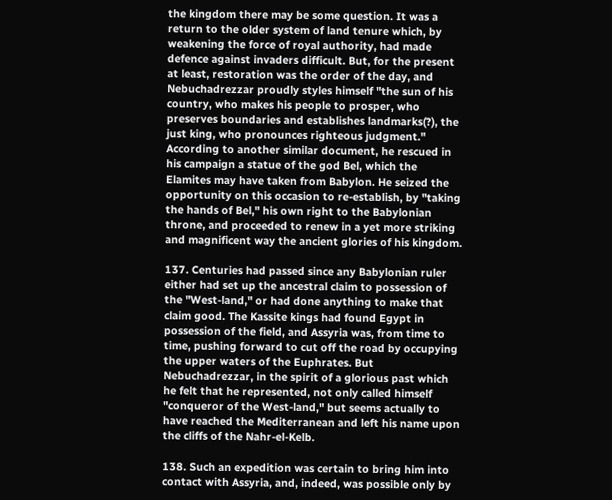the kingdom there may be some question. It was a return to the older system of land tenure which, by weakening the force of royal authority, had made defence against invaders difficult. But, for the present at least, restoration was the order of the day, and Nebuchadrezzar proudly styles himself "the sun of his country, who makes his people to prosper, who preserves boundaries and establishes landmarks(?), the just king, who pronounces righteous judgment." According to another similar document, he rescued in his campaign a statue of the god Bel, which the Elamites may have taken from Babylon. He seized the opportunity on this occasion to re-establish, by "taking the hands of Bel," his own right to the Babylonian throne, and proceeded to renew in a yet more striking and magnificent way the ancient glories of his kingdom.

137. Centuries had passed since any Babylonian ruler either had set up the ancestral claim to possession of the "West-land," or had done anything to make that claim good. The Kassite kings had found Egypt in possession of the field, and Assyria was, from time to time, pushing forward to cut off the road by occupying the upper waters of the Euphrates. But Nebuchadrezzar, in the spirit of a glorious past which he felt that he represented, not only called himself "conqueror of the West-land," but seems actually to have reached the Mediterranean and left his name upon the cliffs of the Nahr-el-Kelb.

138. Such an expedition was certain to bring him into contact with Assyria, and, indeed, was possible only by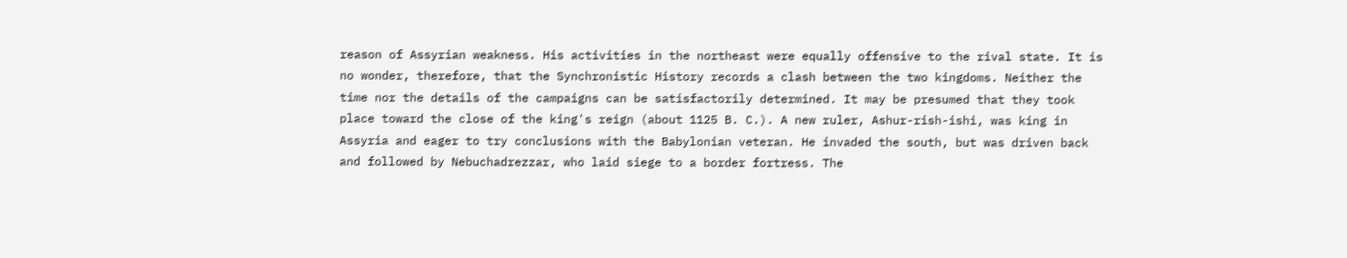reason of Assyrian weakness. His activities in the northeast were equally offensive to the rival state. It is no wonder, therefore, that the Synchronistic History records a clash between the two kingdoms. Neither the time nor the details of the campaigns can be satisfactorily determined. It may be presumed that they took place toward the close of the king's reign (about 1125 B. C.). A new ruler, Ashur-rish-ishi, was king in Assyria and eager to try conclusions with the Babylonian veteran. He invaded the south, but was driven back and followed by Nebuchadrezzar, who laid siege to a border fortress. The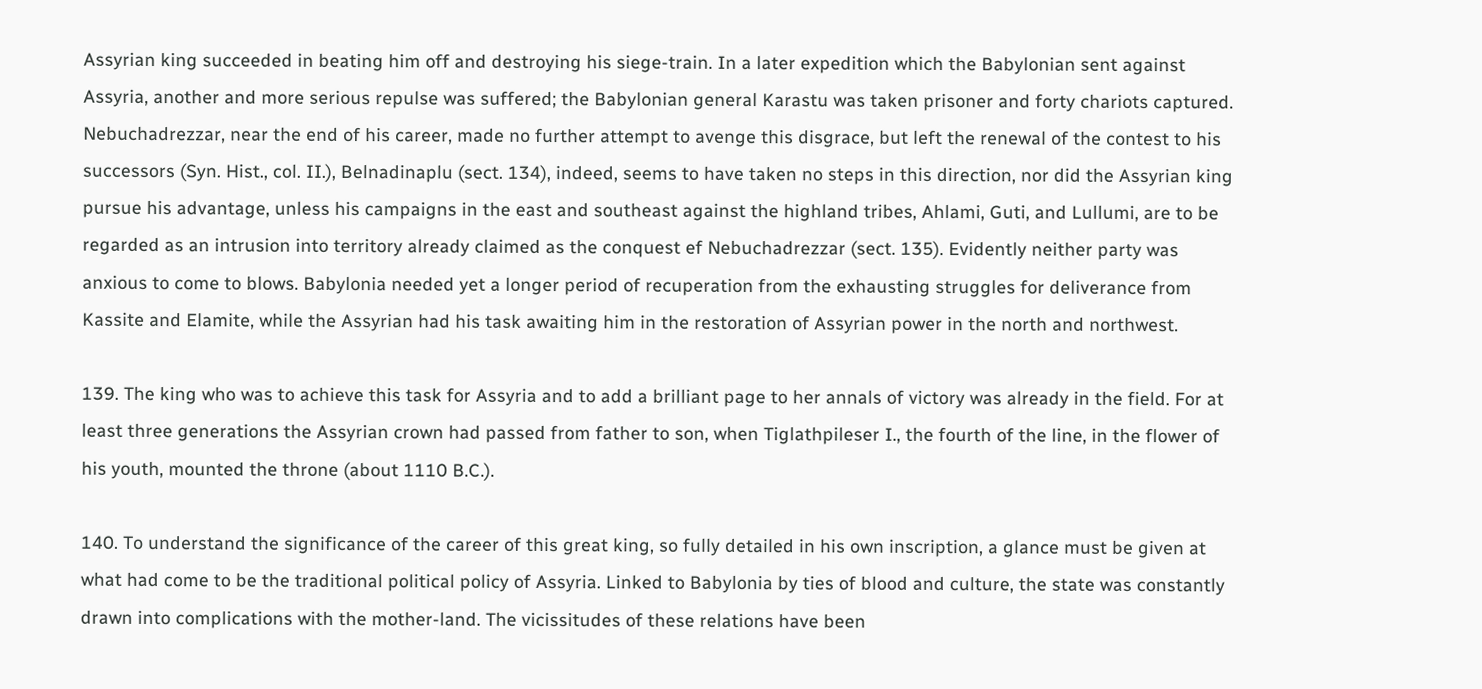Assyrian king succeeded in beating him off and destroying his siege-train. In a later expedition which the Babylonian sent against Assyria, another and more serious repulse was suffered; the Babylonian general Karastu was taken prisoner and forty chariots captured. Nebuchadrezzar, near the end of his career, made no further attempt to avenge this disgrace, but left the renewal of the contest to his successors (Syn. Hist., col. II.), Belnadinaplu (sect. 134), indeed, seems to have taken no steps in this direction, nor did the Assyrian king pursue his advantage, unless his campaigns in the east and southeast against the highland tribes, Ahlami, Guti, and Lullumi, are to be regarded as an intrusion into territory already claimed as the conquest ef Nebuchadrezzar (sect. 135). Evidently neither party was anxious to come to blows. Babylonia needed yet a longer period of recuperation from the exhausting struggles for deliverance from Kassite and Elamite, while the Assyrian had his task awaiting him in the restoration of Assyrian power in the north and northwest.

139. The king who was to achieve this task for Assyria and to add a brilliant page to her annals of victory was already in the field. For at least three generations the Assyrian crown had passed from father to son, when Tiglathpileser I., the fourth of the line, in the flower of his youth, mounted the throne (about 1110 B.C.).

140. To understand the significance of the career of this great king, so fully detailed in his own inscription, a glance must be given at what had come to be the traditional political policy of Assyria. Linked to Babylonia by ties of blood and culture, the state was constantly drawn into complications with the mother-land. The vicissitudes of these relations have been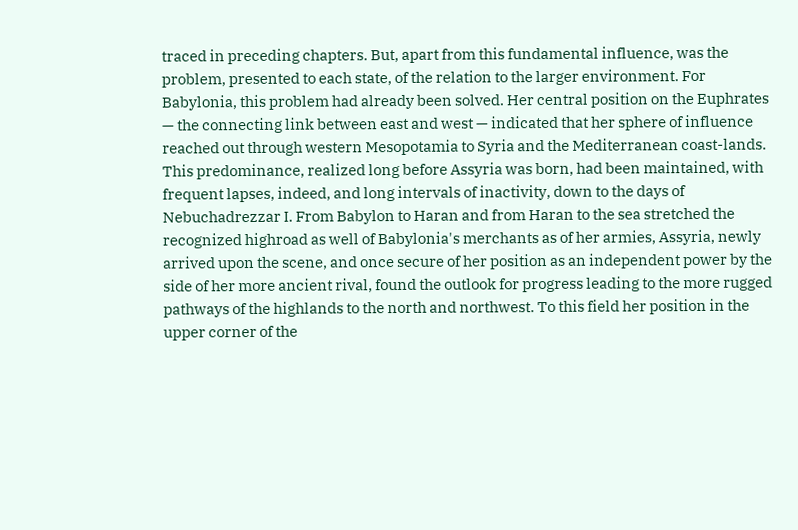traced in preceding chapters. But, apart from this fundamental influence, was the problem, presented to each state, of the relation to the larger environment. For Babylonia, this problem had already been solved. Her central position on the Euphrates — the connecting link between east and west — indicated that her sphere of influence reached out through western Mesopotamia to Syria and the Mediterranean coast-lands. This predominance, realized long before Assyria was born, had been maintained, with frequent lapses, indeed, and long intervals of inactivity, down to the days of Nebuchadrezzar I. From Babylon to Haran and from Haran to the sea stretched the recognized highroad as well of Babylonia's merchants as of her armies, Assyria, newly arrived upon the scene, and once secure of her position as an independent power by the side of her more ancient rival, found the outlook for progress leading to the more rugged pathways of the highlands to the north and northwest. To this field her position in the upper corner of the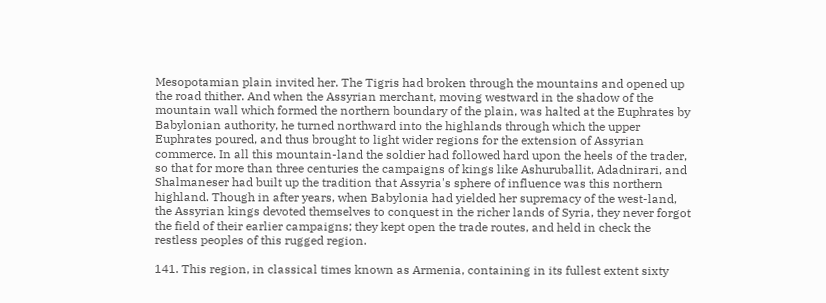Mesopotamian plain invited her. The Tigris had broken through the mountains and opened up the road thither. And when the Assyrian merchant, moving westward in the shadow of the mountain wall which formed the northern boundary of the plain, was halted at the Euphrates by Babylonian authority, he turned northward into the highlands through which the upper Euphrates poured, and thus brought to light wider regions for the extension of Assyrian commerce. In all this mountain-land the soldier had followed hard upon the heels of the trader, so that for more than three centuries the campaigns of kings like Ashuruballit, Adadnirari, and Shalmaneser had built up the tradition that Assyria's sphere of influence was this northern highland. Though in after years, when Babylonia had yielded her supremacy of the west-land, the Assyrian kings devoted themselves to conquest in the richer lands of Syria, they never forgot the field of their earlier campaigns; they kept open the trade routes, and held in check the restless peoples of this rugged region.

141. This region, in classical times known as Armenia, containing in its fullest extent sixty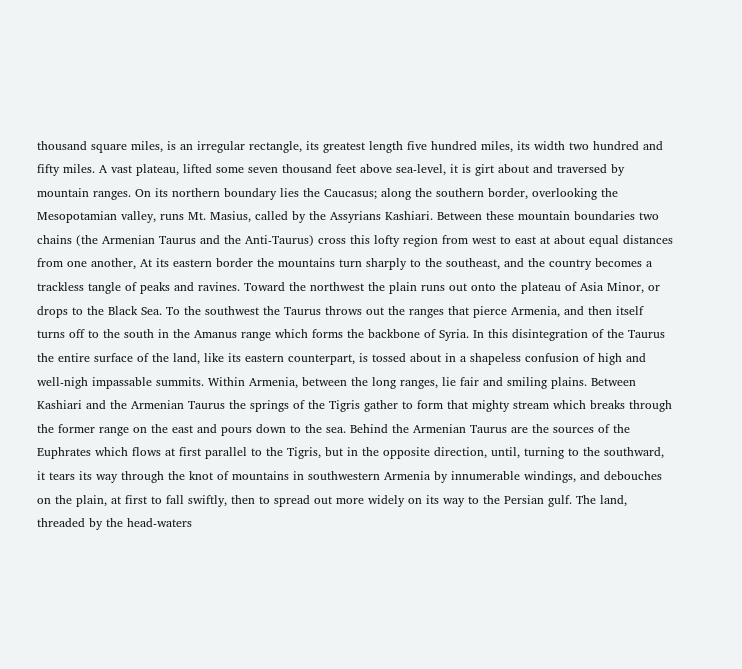thousand square miles, is an irregular rectangle, its greatest length five hundred miles, its width two hundred and fifty miles. A vast plateau, lifted some seven thousand feet above sea-level, it is girt about and traversed by mountain ranges. On its northern boundary lies the Caucasus; along the southern border, overlooking the Mesopotamian valley, runs Mt. Masius, called by the Assyrians Kashiari. Between these mountain boundaries two chains (the Armenian Taurus and the Anti-Taurus) cross this lofty region from west to east at about equal distances from one another, At its eastern border the mountains turn sharply to the southeast, and the country becomes a trackless tangle of peaks and ravines. Toward the northwest the plain runs out onto the plateau of Asia Minor, or drops to the Black Sea. To the southwest the Taurus throws out the ranges that pierce Armenia, and then itself turns off to the south in the Amanus range which forms the backbone of Syria. In this disintegration of the Taurus the entire surface of the land, like its eastern counterpart, is tossed about in a shapeless confusion of high and well-nigh impassable summits. Within Armenia, between the long ranges, lie fair and smiling plains. Between Kashiari and the Armenian Taurus the springs of the Tigris gather to form that mighty stream which breaks through the former range on the east and pours down to the sea. Behind the Armenian Taurus are the sources of the Euphrates which flows at first parallel to the Tigris, but in the opposite direction, until, turning to the southward, it tears its way through the knot of mountains in southwestern Armenia by innumerable windings, and debouches on the plain, at first to fall swiftly, then to spread out more widely on its way to the Persian gulf. The land, threaded by the head-waters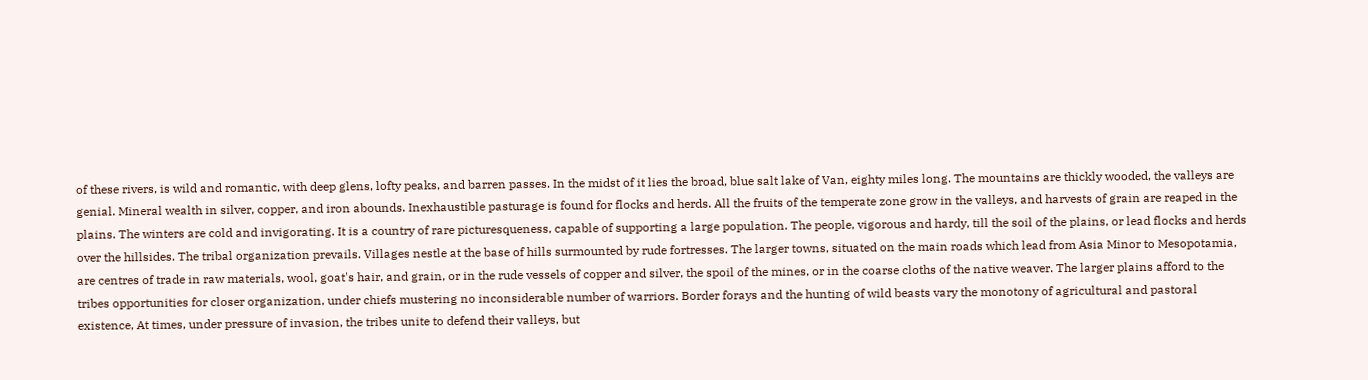of these rivers, is wild and romantic, with deep glens, lofty peaks, and barren passes. In the midst of it lies the broad, blue salt lake of Van, eighty miles long. The mountains are thickly wooded, the valleys are genial. Mineral wealth in silver, copper, and iron abounds. Inexhaustible pasturage is found for flocks and herds. All the fruits of the temperate zone grow in the valleys, and harvests of grain are reaped in the plains. The winters are cold and invigorating. It is a country of rare picturesqueness, capable of supporting a large population. The people, vigorous and hardy, till the soil of the plains, or lead flocks and herds over the hillsides. The tribal organization prevails. Villages nestle at the base of hills surmounted by rude fortresses. The larger towns, situated on the main roads which lead from Asia Minor to Mesopotamia, are centres of trade in raw materials, wool, goat's hair, and grain, or in the rude vessels of copper and silver, the spoil of the mines, or in the coarse cloths of the native weaver. The larger plains afford to the tribes opportunities for closer organization, under chiefs mustering no inconsiderable number of warriors. Border forays and the hunting of wild beasts vary the monotony of agricultural and pastoral existence, At times, under pressure of invasion, the tribes unite to defend their valleys, but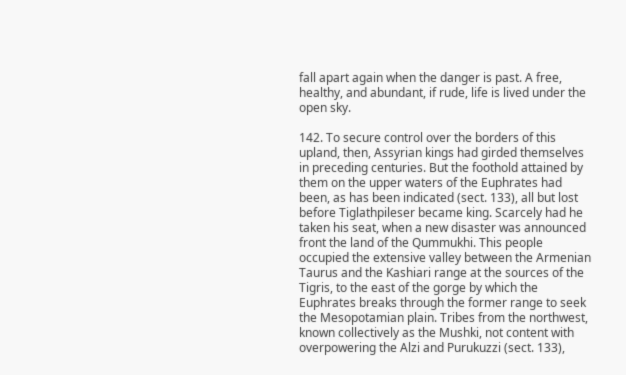fall apart again when the danger is past. A free, healthy, and abundant, if rude, life is lived under the open sky.

142. To secure control over the borders of this upland, then, Assyrian kings had girded themselves in preceding centuries. But the foothold attained by them on the upper waters of the Euphrates had been, as has been indicated (sect. 133), all but lost before Tiglathpileser became king. Scarcely had he taken his seat, when a new disaster was announced front the land of the Qummukhi. This people occupied the extensive valley between the Armenian Taurus and the Kashiari range at the sources of the Tigris, to the east of the gorge by which the Euphrates breaks through the former range to seek the Mesopotamian plain. Tribes from the northwest, known collectively as the Mushki, not content with overpowering the Alzi and Purukuzzi (sect. 133),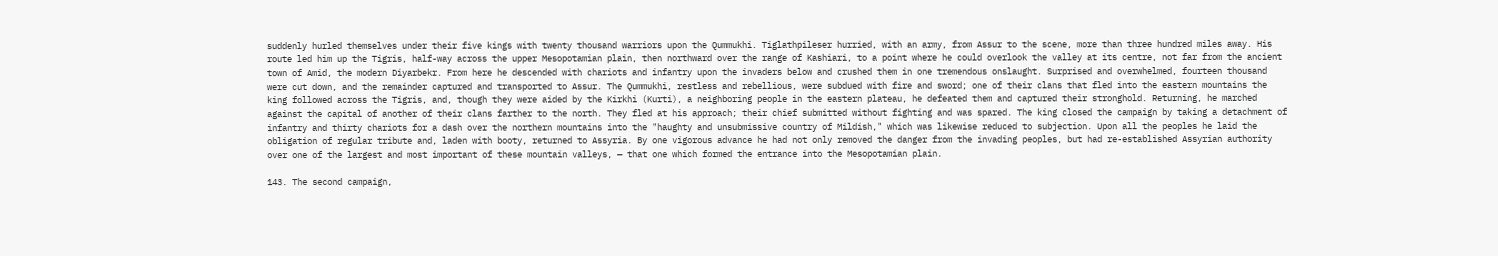suddenly hurled themselves under their five kings with twenty thousand warriors upon the Qummukhi. Tiglathpileser hurried, with an army, from Assur to the scene, more than three hundred miles away. His route led him up the Tigris, half-way across the upper Mesopotamian plain, then northward over the range of Kashiari, to a point where he could overlook the valley at its centre, not far from the ancient town of Amid, the modern Diyarbekr. From here he descended with chariots and infantry upon the invaders below and crushed them in one tremendous onslaught. Surprised and overwhelmed, fourteen thousand were cut down, and the remainder captured and transported to Assur. The Qummukhi, restless and rebellious, were subdued with fire and sword; one of their clans that fled into the eastern mountains the king followed across the Tigris, and, though they were aided by the Kirkhi (Kurti), a neighboring people in the eastern plateau, he defeated them and captured their stronghold. Returning, he marched against the capital of another of their clans farther to the north. They fled at his approach; their chief submitted without fighting and was spared. The king closed the campaign by taking a detachment of infantry and thirty chariots for a dash over the northern mountains into the "haughty and unsubmissive country of Mildish," which was likewise reduced to subjection. Upon all the peoples he laid the obligation of regular tribute and, laden with booty, returned to Assyria. By one vigorous advance he had not only removed the danger from the invading peoples, but had re-established Assyrian authority over one of the largest and most important of these mountain valleys, — that one which formed the entrance into the Mesopotamian plain.

143. The second campaign,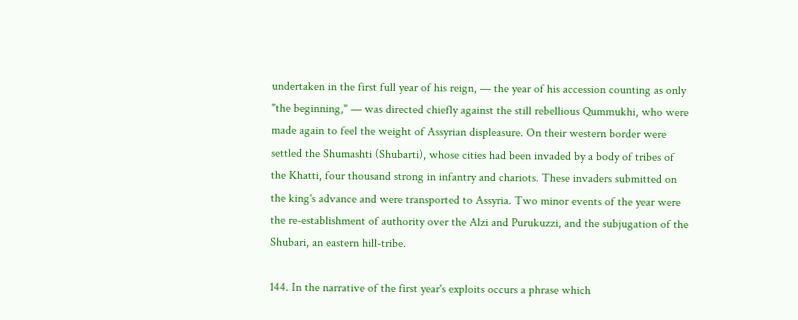undertaken in the first full year of his reign, — the year of his accession counting as only "the beginning," — was directed chiefly against the still rebellious Qummukhi, who were made again to feel the weight of Assyrian displeasure. On their western border were settled the Shumashti (Shubarti), whose cities had been invaded by a body of tribes of the Khatti, four thousand strong in infantry and chariots. These invaders submitted on the king's advance and were transported to Assyria. Two minor events of the year were the re-establishment of authority over the Alzi and Purukuzzi, and the subjugation of the Shubari, an eastern hill-tribe.

144. In the narrative of the first year's exploits occurs a phrase which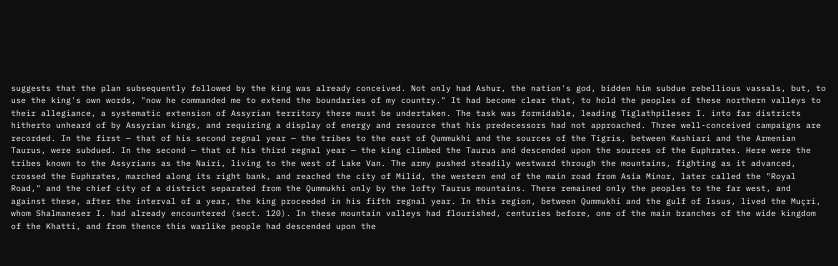suggests that the plan subsequently followed by the king was already conceived. Not only had Ashur, the nation's god, bidden him subdue rebellious vassals, but, to use the king's own words, "now he commanded me to extend the boundaries of my country." It had become clear that, to hold the peoples of these northern valleys to their allegiance, a systematic extension of Assyrian territory there must be undertaken. The task was formidable, leading Tiglathpileser I. into far districts hitherto unheard of by Assyrian kings, and requiring a display of energy and resource that his predecessors had not approached. Three well-conceived campaigns are recorded. In the first — that of his second regnal year — the tribes to the east of Qummukhi and the sources of the Tigris, between Kashiari and the Armenian Taurus, were subdued. In the second — that of his third regnal year — the king climbed the Taurus and descended upon the sources of the Euphrates. Here were the tribes known to the Assyrians as the Nairi, living to the west of Lake Van. The army pushed steadily westward through the mountains, fighting as it advanced, crossed the Euphrates, marched along its right bank, and reached the city of Milid, the western end of the main road from Asia Minor, later called the "Royal Road," and the chief city of a district separated from the Qummukhi only by the lofty Taurus mountains. There remained only the peoples to the far west, and against these, after the interval of a year, the king proceeded in his fifth regnal year. In this region, between Qummukhi and the gulf of Issus, lived the Muçri, whom Shalmaneser I. had already encountered (sect. 120). In these mountain valleys had flourished, centuries before, one of the main branches of the wide kingdom of the Khatti, and from thence this warlike people had descended upon the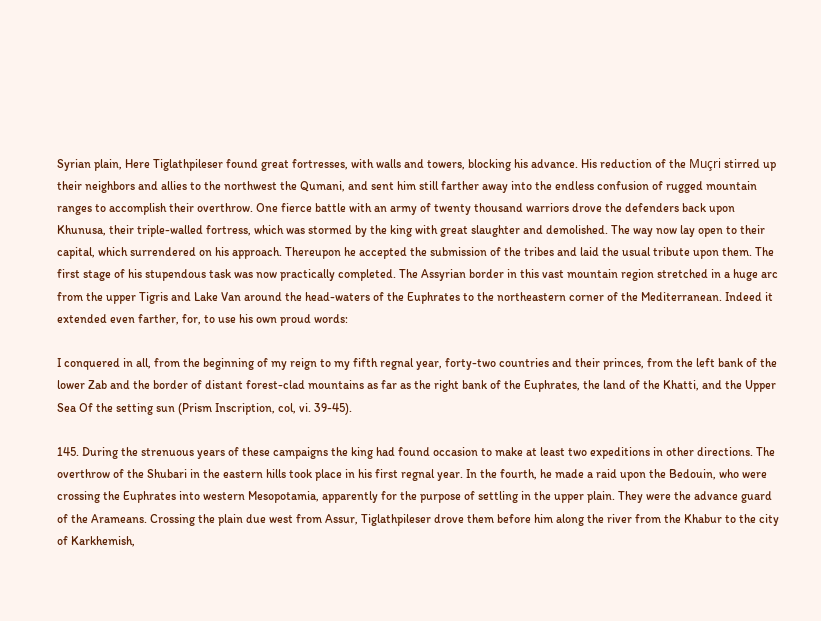Syrian plain, Here Tiglathpileser found great fortresses, with walls and towers, blocking his advance. His reduction of the Muçri stirred up their neighbors and allies to the northwest the Qumani, and sent him still farther away into the endless confusion of rugged mountain ranges to accomplish their overthrow. One fierce battle with an army of twenty thousand warriors drove the defenders back upon Khunusa, their triple-walled fortress, which was stormed by the king with great slaughter and demolished. The way now lay open to their capital, which surrendered on his approach. Thereupon he accepted the submission of the tribes and laid the usual tribute upon them. The first stage of his stupendous task was now practically completed. The Assyrian border in this vast mountain region stretched in a huge arc from the upper Tigris and Lake Van around the head-waters of the Euphrates to the northeastern corner of the Mediterranean. Indeed it extended even farther, for, to use his own proud words:

I conquered in all, from the beginning of my reign to my fifth regnal year, forty-two countries and their princes, from the left bank of the lower Zab and the border of distant forest-clad mountains as far as the right bank of the Euphrates, the land of the Khatti, and the Upper Sea Of the setting sun (Prism Inscription, col, vi. 39-45).

145. During the strenuous years of these campaigns the king had found occasion to make at least two expeditions in other directions. The overthrow of the Shubari in the eastern hills took place in his first regnal year. In the fourth, he made a raid upon the Bedouin, who were crossing the Euphrates into western Mesopotamia, apparently for the purpose of settling in the upper plain. They were the advance guard of the Arameans. Crossing the plain due west from Assur, Tiglathpileser drove them before him along the river from the Khabur to the city of Karkhemish,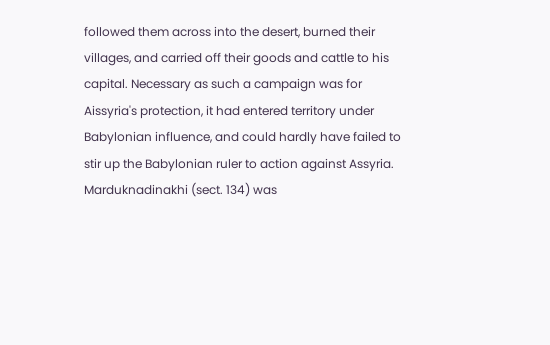followed them across into the desert, burned their villages, and carried off their goods and cattle to his capital. Necessary as such a campaign was for Aissyria's protection, it had entered territory under Babylonian influence, and could hardly have failed to stir up the Babylonian ruler to action against Assyria. Marduknadinakhi (sect. 134) was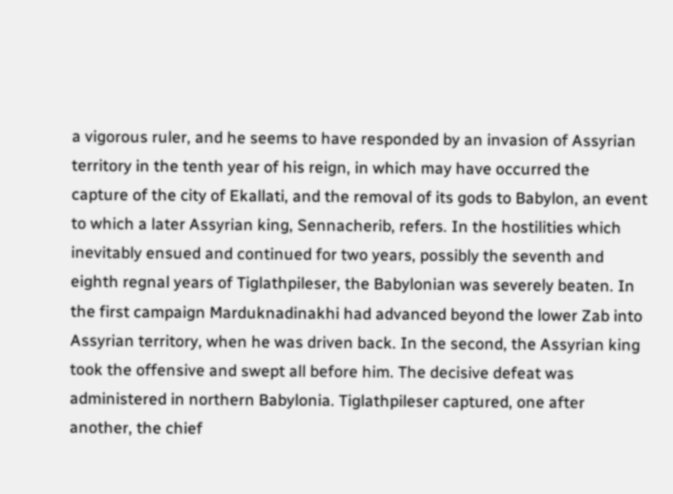a vigorous ruler, and he seems to have responded by an invasion of Assyrian territory in the tenth year of his reign, in which may have occurred the capture of the city of Ekallati, and the removal of its gods to Babylon, an event to which a later Assyrian king, Sennacherib, refers. In the hostilities which inevitably ensued and continued for two years, possibly the seventh and eighth regnal years of Tiglathpileser, the Babylonian was severely beaten. In the first campaign Marduknadinakhi had advanced beyond the lower Zab into Assyrian territory, when he was driven back. In the second, the Assyrian king took the offensive and swept all before him. The decisive defeat was administered in northern Babylonia. Tiglathpileser captured, one after another, the chief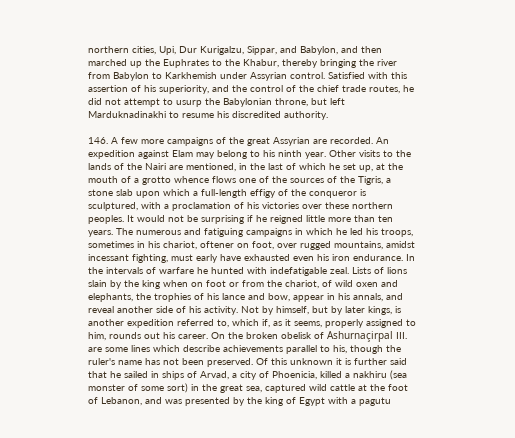northern cities, Upi, Dur Kurigalzu, Sippar, and Babylon, and then marched up the Euphrates to the Khabur, thereby bringing the river from Babylon to Karkhemish under Assyrian control. Satisfied with this assertion of his superiority, and the control of the chief trade routes, he did not attempt to usurp the Babylonian throne, but left Marduknadinakhi to resume his discredited authority.

146. A few more campaigns of the great Assyrian are recorded. An expedition against Elam may belong to his ninth year. Other visits to the lands of the Nairi are mentioned, in the last of which he set up, at the mouth of a grotto whence flows one of the sources of the Tigris, a stone slab upon which a full-length effigy of the conqueror is sculptured, with a proclamation of his victories over these northern peoples. It would not be surprising if he reigned little more than ten years. The numerous and fatiguing campaigns in which he led his troops, sometimes in his chariot, oftener on foot, over rugged mountains, amidst incessant fighting, must early have exhausted even his iron endurance. In the intervals of warfare he hunted with indefatigable zeal. Lists of lions slain by the king when on foot or from the chariot, of wild oxen and elephants, the trophies of his lance and bow, appear in his annals, and reveal another side of his activity. Not by himself, but by later kings, is another expedition referred to, which if, as it seems, properly assigned to him, rounds out his career. On the broken obelisk of Ashurnaçirpal III. are some lines which describe achievements parallel to his, though the ruler's name has not been preserved. Of this unknown it is further said that he sailed in ships of Arvad, a city of Phoenicia, killed a nakhiru (sea monster of some sort) in the great sea, captured wild cattle at the foot of Lebanon, and was presented by the king of Egypt with a pagutu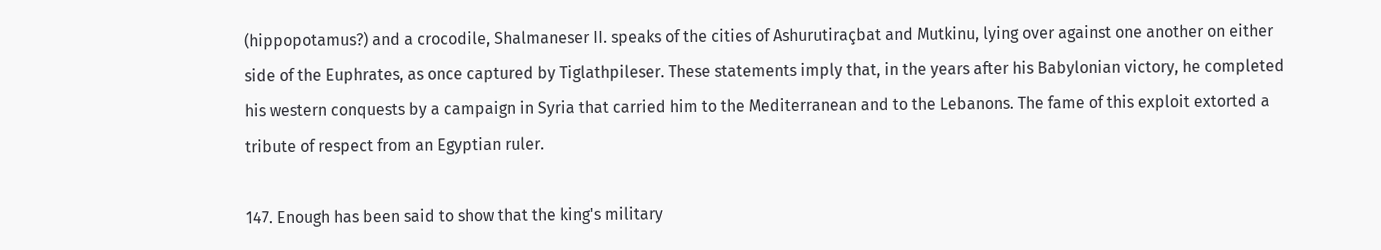(hippopotamus?) and a crocodile, Shalmaneser II. speaks of the cities of Ashurutiraçbat and Mutkinu, lying over against one another on either side of the Euphrates, as once captured by Tiglathpileser. These statements imply that, in the years after his Babylonian victory, he completed his western conquests by a campaign in Syria that carried him to the Mediterranean and to the Lebanons. The fame of this exploit extorted a tribute of respect from an Egyptian ruler.

147. Enough has been said to show that the king's military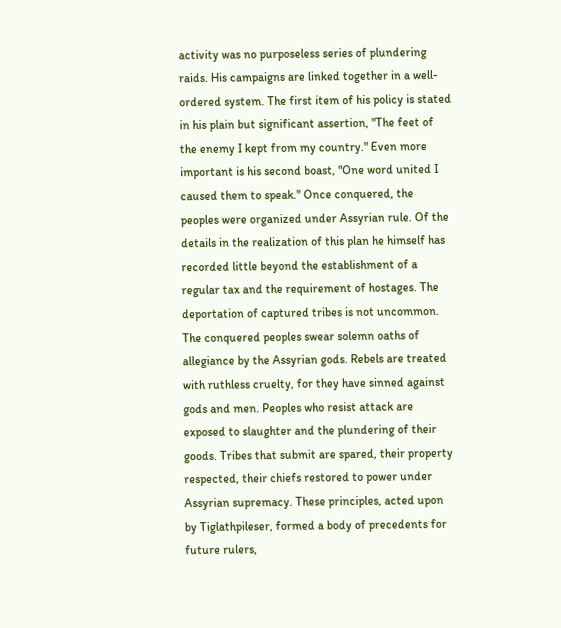activity was no purposeless series of plundering raids. His campaigns are linked together in a well-ordered system. The first item of his policy is stated in his plain but significant assertion, "The feet of the enemy I kept from my country." Even more important is his second boast, "One word united I caused them to speak." Once conquered, the peoples were organized under Assyrian rule. Of the details in the realization of this plan he himself has recorded little beyond the establishment of a regular tax and the requirement of hostages. The deportation of captured tribes is not uncommon. The conquered peoples swear solemn oaths of allegiance by the Assyrian gods. Rebels are treated with ruthless cruelty, for they have sinned against gods and men. Peoples who resist attack are exposed to slaughter and the plundering of their goods. Tribes that submit are spared, their property respected, their chiefs restored to power under Assyrian supremacy. These principles, acted upon by Tiglathpileser, formed a body of precedents for future rulers,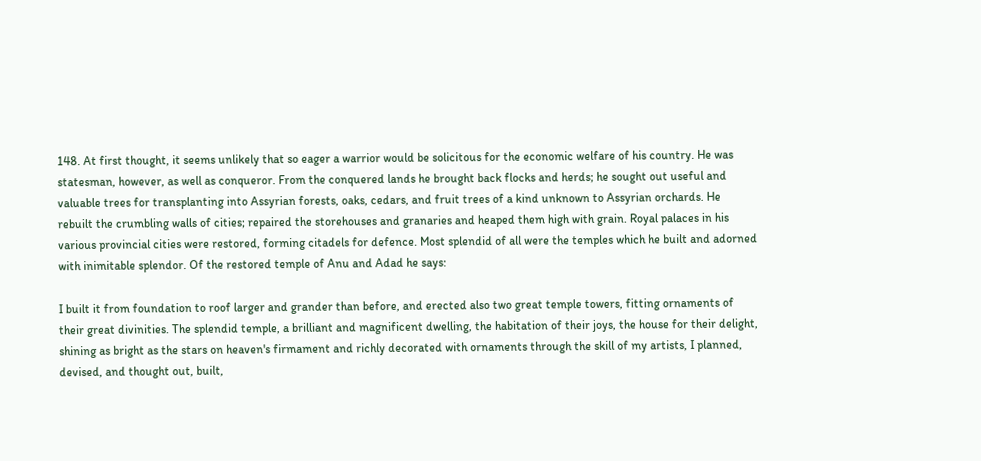148. At first thought, it seems unlikely that so eager a warrior would be solicitous for the economic welfare of his country. He was statesman, however, as well as conqueror. From the conquered lands he brought back flocks and herds; he sought out useful and valuable trees for transplanting into Assyrian forests, oaks, cedars, and fruit trees of a kind unknown to Assyrian orchards. He rebuilt the crumbling walls of cities; repaired the storehouses and granaries and heaped them high with grain. Royal palaces in his various provincial cities were restored, forming citadels for defence. Most splendid of all were the temples which he built and adorned with inimitable splendor. Of the restored temple of Anu and Adad he says:

I built it from foundation to roof larger and grander than before, and erected also two great temple towers, fitting ornaments of their great divinities. The splendid temple, a brilliant and magnificent dwelling, the habitation of their joys, the house for their delight, shining as bright as the stars on heaven's firmament and richly decorated with ornaments through the skill of my artists, I planned, devised, and thought out, built,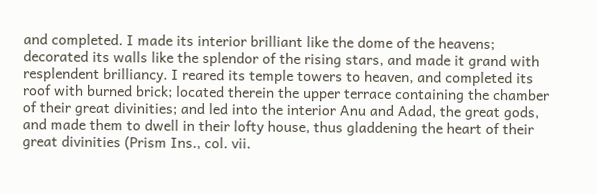and completed. I made its interior brilliant like the dome of the heavens; decorated its walls like the splendor of the rising stars, and made it grand with resplendent brilliancy. I reared its temple towers to heaven, and completed its roof with burned brick; located therein the upper terrace containing the chamber of their great divinities; and led into the interior Anu and Adad, the great gods, and made them to dwell in their lofty house, thus gladdening the heart of their great divinities (Prism Ins., col. vii.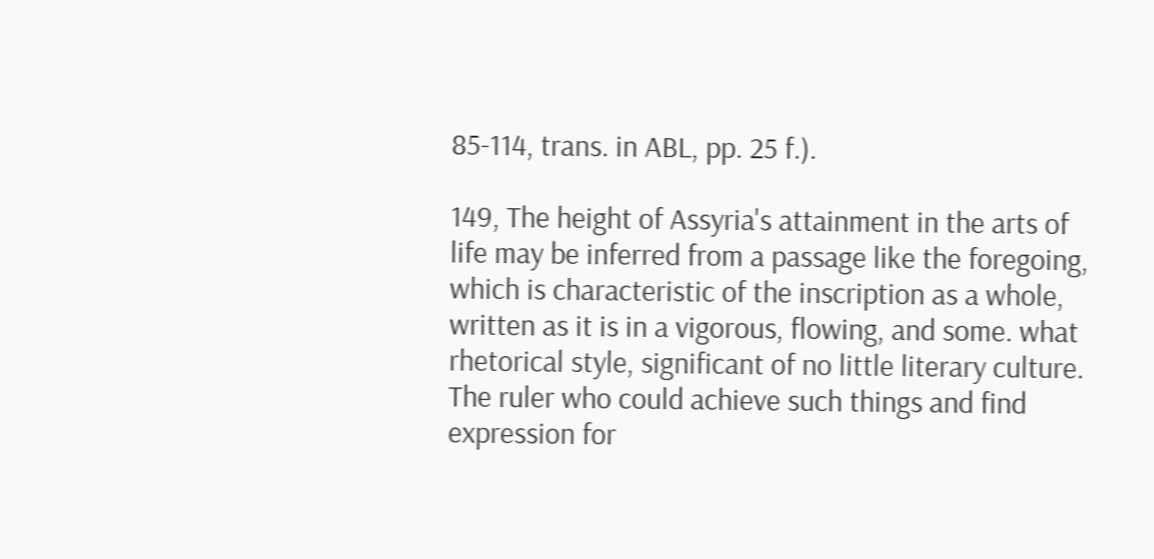85-114, trans. in ABL, pp. 25 f.).

149, The height of Assyria's attainment in the arts of life may be inferred from a passage like the foregoing, which is characteristic of the inscription as a whole, written as it is in a vigorous, flowing, and some. what rhetorical style, significant of no little literary culture. The ruler who could achieve such things and find expression for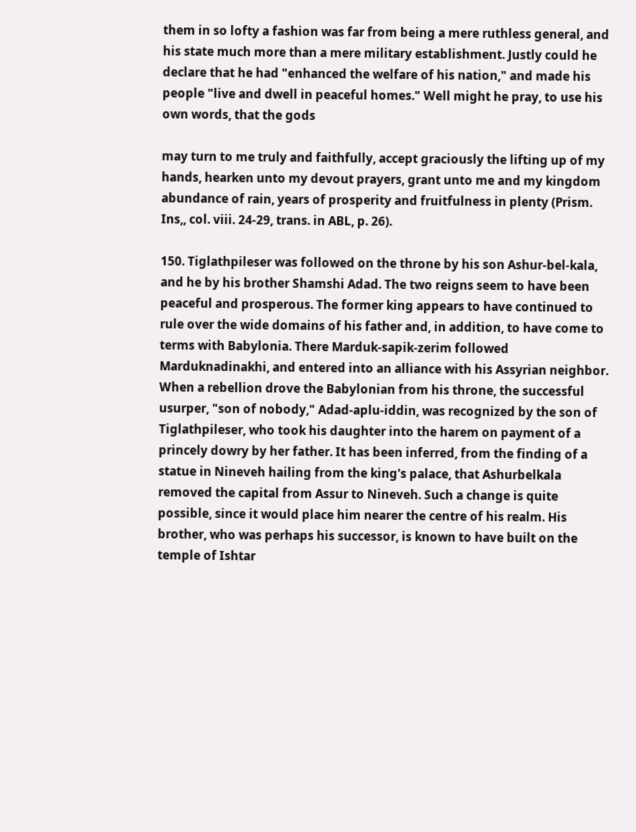them in so lofty a fashion was far from being a mere ruthless general, and his state much more than a mere military establishment. Justly could he declare that he had "enhanced the welfare of his nation," and made his people "live and dwell in peaceful homes." Well might he pray, to use his own words, that the gods

may turn to me truly and faithfully, accept graciously the lifting up of my hands, hearken unto my devout prayers, grant unto me and my kingdom abundance of rain, years of prosperity and fruitfulness in plenty (Prism. Ins,, col. viii. 24-29, trans. in ABL, p. 26).

150. Tiglathpileser was followed on the throne by his son Ashur-bel-kala, and he by his brother Shamshi Adad. The two reigns seem to have been peaceful and prosperous. The former king appears to have continued to rule over the wide domains of his father and, in addition, to have come to terms with Babylonia. There Marduk-sapik-zerim followed Marduknadinakhi, and entered into an alliance with his Assyrian neighbor. When a rebellion drove the Babylonian from his throne, the successful usurper, "son of nobody," Adad-aplu-iddin, was recognized by the son of Tiglathpileser, who took his daughter into the harem on payment of a princely dowry by her father. It has been inferred, from the finding of a statue in Nineveh hailing from the king's palace, that Ashurbelkala removed the capital from Assur to Nineveh. Such a change is quite possible, since it would place him nearer the centre of his realm. His brother, who was perhaps his successor, is known to have built on the temple of Ishtar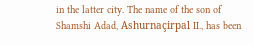in the latter city. The name of the son of Shamshi Adad, Ashurnaçirpal II., has been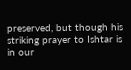preserved, but though his striking prayer to Ishtar is in our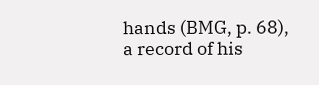hands (BMG, p. 68), a record of his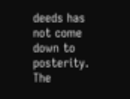deeds has not come down to posterity. The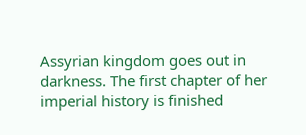Assyrian kingdom goes out in darkness. The first chapter of her imperial history is finished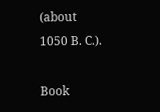(about 1050 B. C.).

Book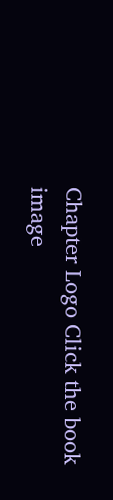Chapter Logo Click the book image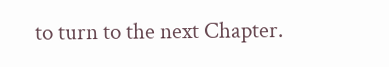to turn to the next Chapter.